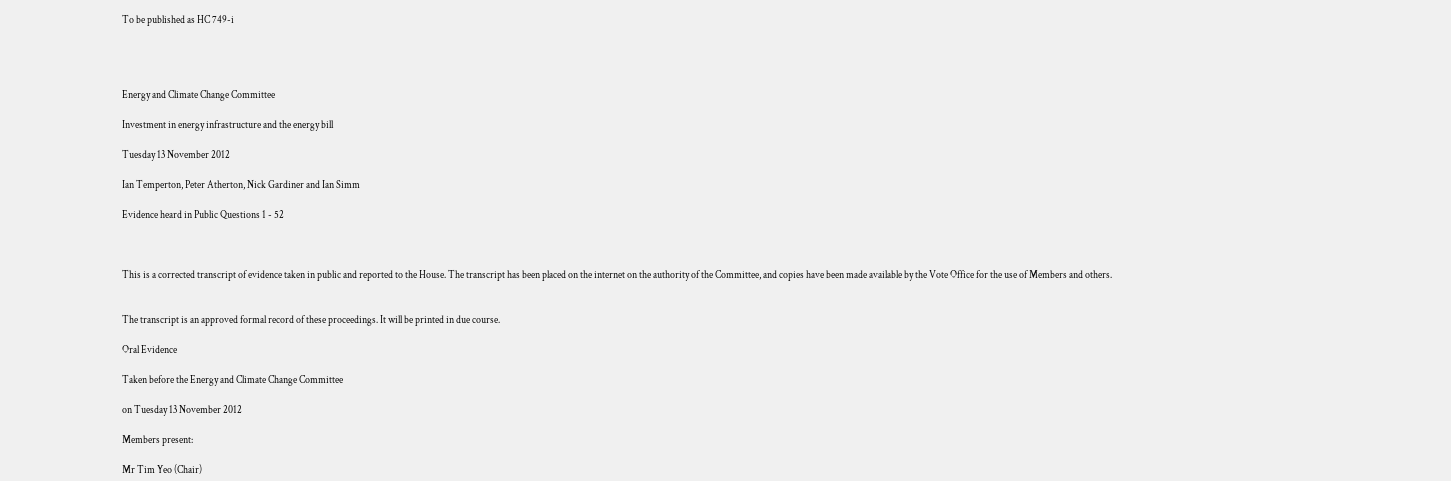To be published as HC 749-i




Energy and Climate Change Committee

Investment in energy infrastructure and the energy bill

Tuesday 13 November 2012

Ian Temperton, Peter Atherton, Nick Gardiner and Ian Simm

Evidence heard in Public Questions 1 - 52



This is a corrected transcript of evidence taken in public and reported to the House. The transcript has been placed on the internet on the authority of the Committee, and copies have been made available by the Vote Office for the use of Members and others.


The transcript is an approved formal record of these proceedings. It will be printed in due course.

Oral Evidence

Taken before the Energy and Climate Change Committee

on Tuesday 13 November 2012

Members present:

Mr Tim Yeo (Chair)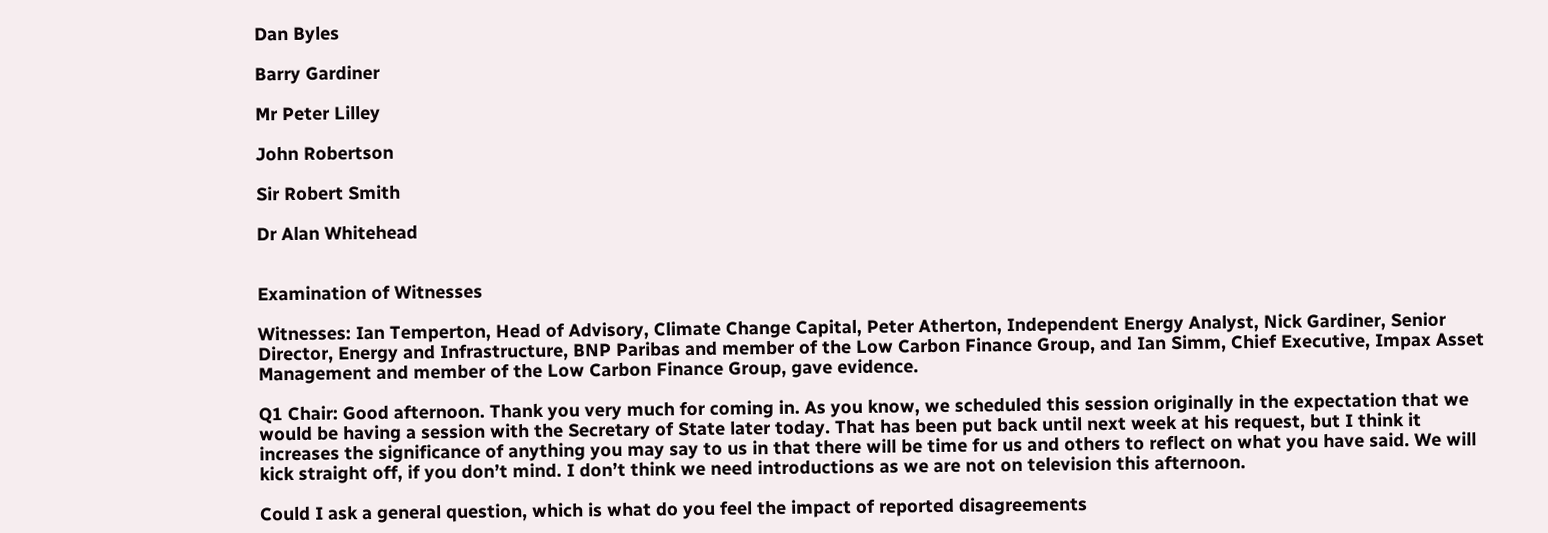Dan Byles

Barry Gardiner

Mr Peter Lilley

John Robertson

Sir Robert Smith

Dr Alan Whitehead


Examination of Witnesses

Witnesses: Ian Temperton, Head of Advisory, Climate Change Capital, Peter Atherton, Independent Energy Analyst, Nick Gardiner, Senior Director, Energy and Infrastructure, BNP Paribas and member of the Low Carbon Finance Group, and Ian Simm, Chief Executive, Impax Asset Management and member of the Low Carbon Finance Group, gave evidence.

Q1 Chair: Good afternoon. Thank you very much for coming in. As you know, we scheduled this session originally in the expectation that we would be having a session with the Secretary of State later today. That has been put back until next week at his request, but I think it increases the significance of anything you may say to us in that there will be time for us and others to reflect on what you have said. We will kick straight off, if you don’t mind. I don’t think we need introductions as we are not on television this afternoon.

Could I ask a general question, which is what do you feel the impact of reported disagreements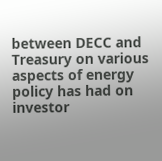between DECC and Treasury on various aspects of energy policy has had on investor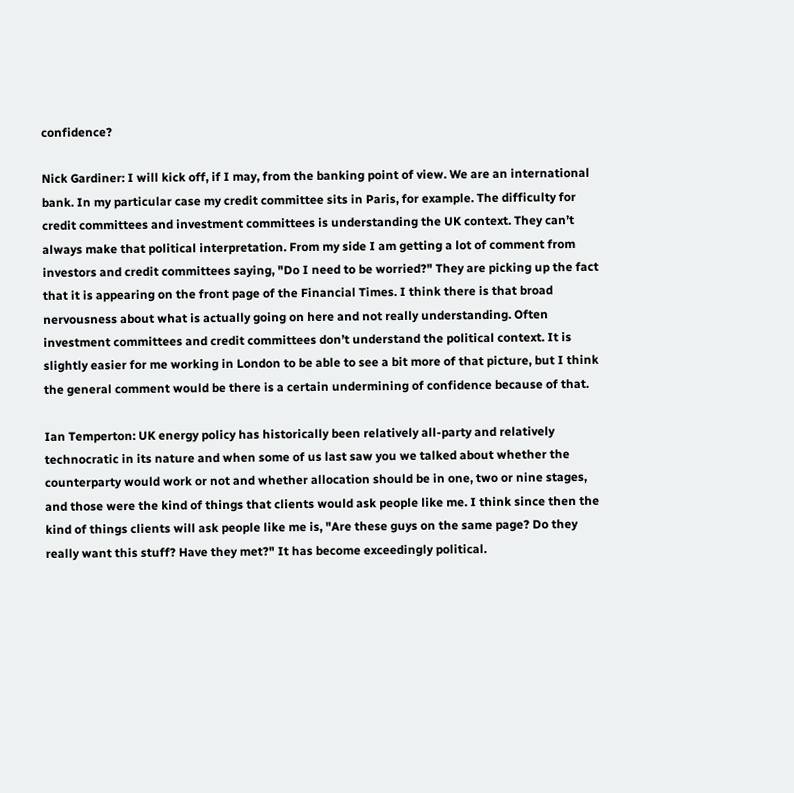confidence?

Nick Gardiner: I will kick off, if I may, from the banking point of view. We are an international bank. In my particular case my credit committee sits in Paris, for example. The difficulty for credit committees and investment committees is understanding the UK context. They can’t always make that political interpretation. From my side I am getting a lot of comment from investors and credit committees saying, "Do I need to be worried?" They are picking up the fact that it is appearing on the front page of the Financial Times. I think there is that broad nervousness about what is actually going on here and not really understanding. Often investment committees and credit committees don’t understand the political context. It is slightly easier for me working in London to be able to see a bit more of that picture, but I think the general comment would be there is a certain undermining of confidence because of that.

Ian Temperton: UK energy policy has historically been relatively all-party and relatively technocratic in its nature and when some of us last saw you we talked about whether the counterparty would work or not and whether allocation should be in one, two or nine stages, and those were the kind of things that clients would ask people like me. I think since then the kind of things clients will ask people like me is, "Are these guys on the same page? Do they really want this stuff? Have they met?" It has become exceedingly political.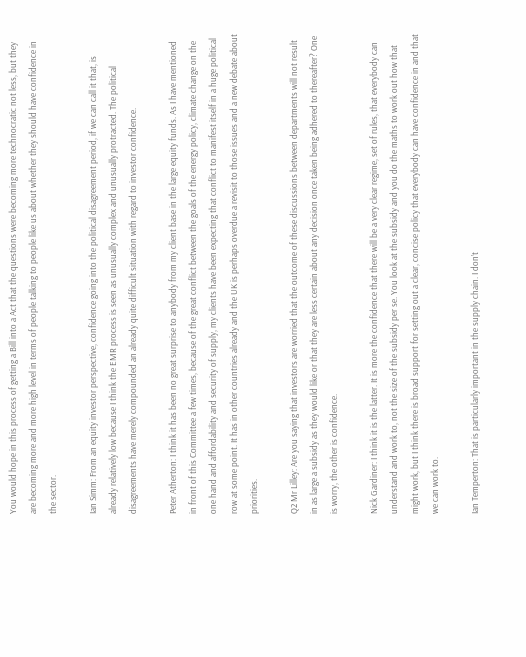You would hope in this process of getting a Bill into a Act that the questions were becoming more technocratic not less, but they are becoming more and more high level in terms of people talking to people like us about whether they should have confidence in the sector.

Ian Simm: From an equity investor perspective, confidence going into the political disagreement period, if we can call it that, is already relatively low because I think the EMR process is seen as unusually complex and unusually protracted. The political disagreements have merely compounded an already quite difficult situation with regard to investor confidence.

Peter Atherton: I think it has been no great surprise to anybody from my client base in the large equity funds. As I have mentioned in front of this Committee a few times, because of the great conflict between the goals of the energy policy, climate change on the one hand and affordability and security of supply, my clients have been expecting that conflict to manifest itself in a huge political row at some point. It has in other countries already and the UK is perhaps overdue a revisit to those issues and a new debate about priorities.

Q2 Mr Lilley: Are you saying that investors are worried that the outcome of these discussions between departments will not result in as large a subsidy as they would like or that they are less certain about any decision once taken being adhered to thereafter? One is worry, the other is confidence.

Nick Gardiner: I think it is the latter. It is more the confidence that there will be a very clear regime, set of rules, that everybody can understand and work to, not the size of the subsidy per se. You look at the subsidy and you do the maths to work out how that might work, but I think there is broad support for setting out a clear, concise policy that everybody can have confidence in and that we can work to.

Ian Temperton: That is particularly important in the supply chain. I don’t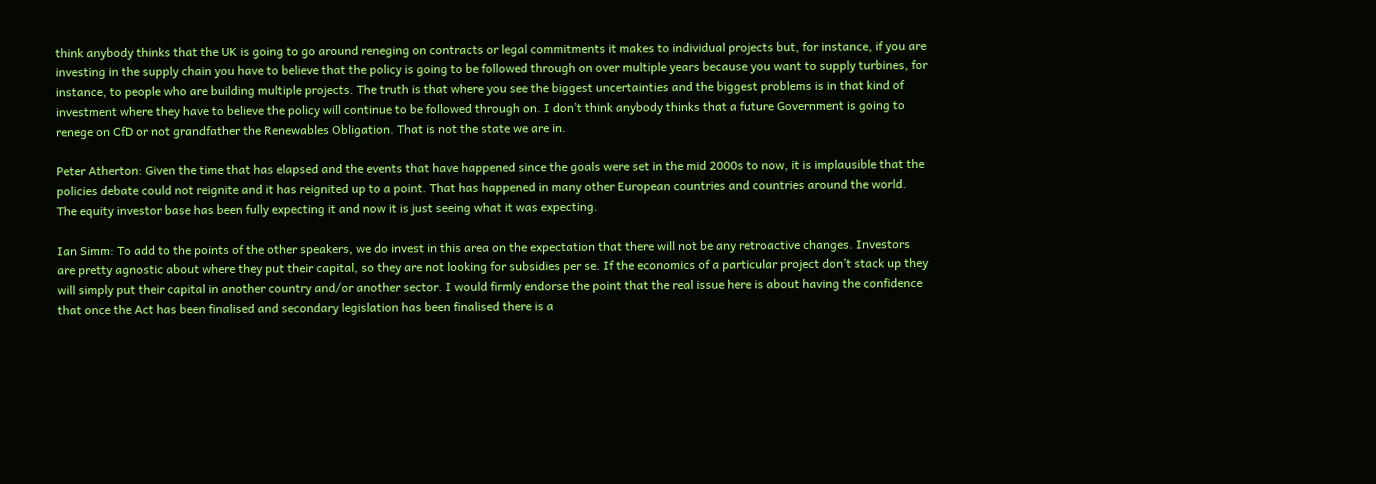think anybody thinks that the UK is going to go around reneging on contracts or legal commitments it makes to individual projects but, for instance, if you are investing in the supply chain you have to believe that the policy is going to be followed through on over multiple years because you want to supply turbines, for instance, to people who are building multiple projects. The truth is that where you see the biggest uncertainties and the biggest problems is in that kind of investment where they have to believe the policy will continue to be followed through on. I don’t think anybody thinks that a future Government is going to renege on CfD or not grandfather the Renewables Obligation. That is not the state we are in.

Peter Atherton: Given the time that has elapsed and the events that have happened since the goals were set in the mid 2000s to now, it is implausible that the policies debate could not reignite and it has reignited up to a point. That has happened in many other European countries and countries around the world. The equity investor base has been fully expecting it and now it is just seeing what it was expecting.

Ian Simm: To add to the points of the other speakers, we do invest in this area on the expectation that there will not be any retroactive changes. Investors are pretty agnostic about where they put their capital, so they are not looking for subsidies per se. If the economics of a particular project don’t stack up they will simply put their capital in another country and/or another sector. I would firmly endorse the point that the real issue here is about having the confidence that once the Act has been finalised and secondary legislation has been finalised there is a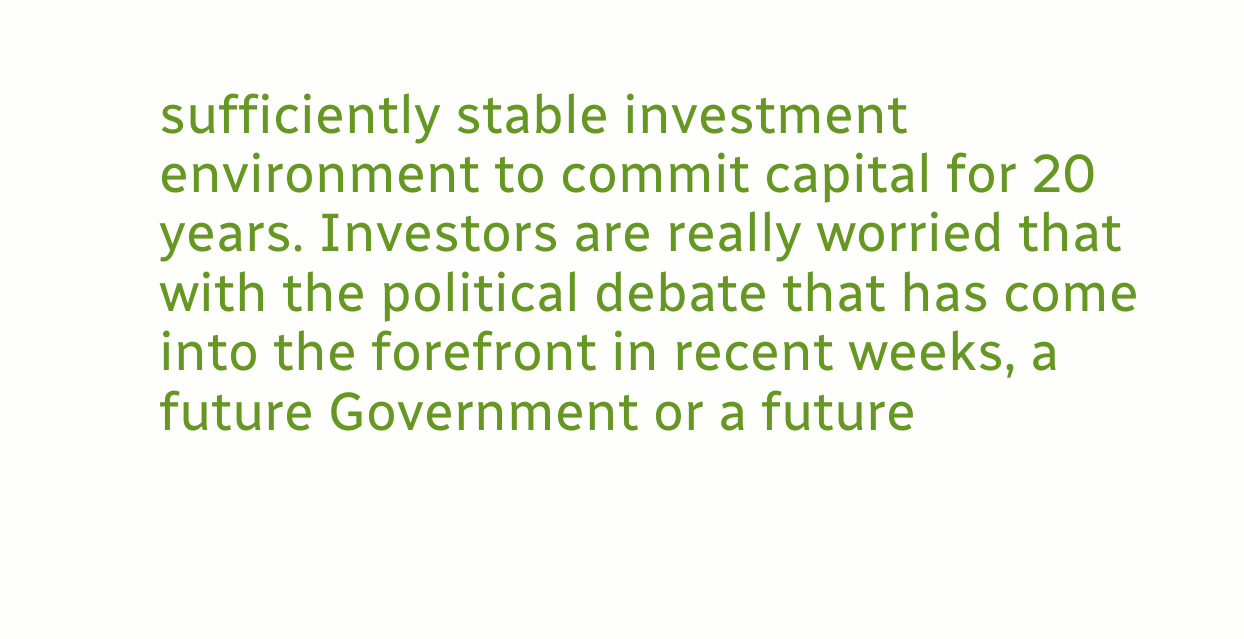sufficiently stable investment environment to commit capital for 20 years. Investors are really worried that with the political debate that has come into the forefront in recent weeks, a future Government or a future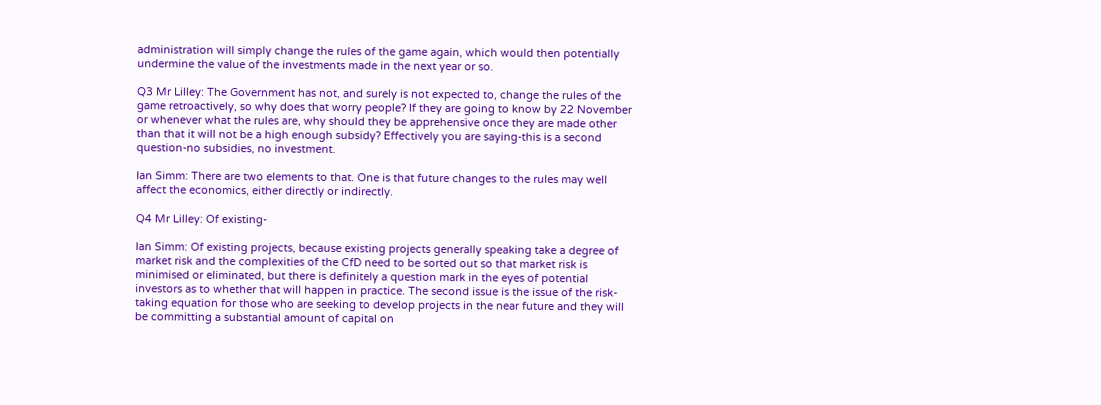administration will simply change the rules of the game again, which would then potentially undermine the value of the investments made in the next year or so.

Q3 Mr Lilley: The Government has not, and surely is not expected to, change the rules of the game retroactively, so why does that worry people? If they are going to know by 22 November or whenever what the rules are, why should they be apprehensive once they are made other than that it will not be a high enough subsidy? Effectively you are saying-this is a second question-no subsidies, no investment.

Ian Simm: There are two elements to that. One is that future changes to the rules may well affect the economics, either directly or indirectly.

Q4 Mr Lilley: Of existing-

Ian Simm: Of existing projects, because existing projects generally speaking take a degree of market risk and the complexities of the CfD need to be sorted out so that market risk is minimised or eliminated, but there is definitely a question mark in the eyes of potential investors as to whether that will happen in practice. The second issue is the issue of the risk-taking equation for those who are seeking to develop projects in the near future and they will be committing a substantial amount of capital on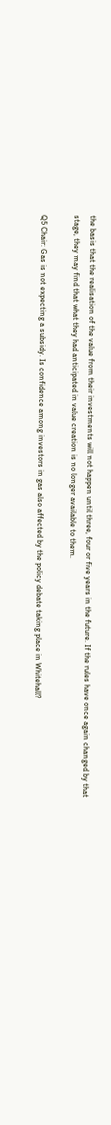the basis that the realisation of the value from their investments will not happen until three, four or five years in the future. If the rules have once again changed by that stage, they may find that what they had anticipated in value creation is no longer available to them.

Q5 Chair: Gas is not expecting a subsidy. Is confidence among investors in gas also affected by the policy debate taking place in Whitehall?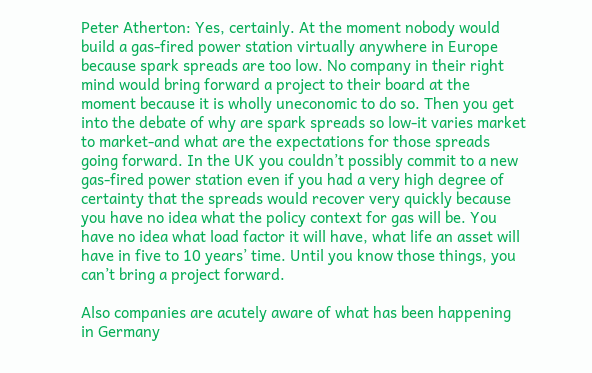Peter Atherton: Yes, certainly. At the moment nobody would build a gas-fired power station virtually anywhere in Europe because spark spreads are too low. No company in their right mind would bring forward a project to their board at the moment because it is wholly uneconomic to do so. Then you get into the debate of why are spark spreads so low-it varies market to market-and what are the expectations for those spreads going forward. In the UK you couldn’t possibly commit to a new gas-fired power station even if you had a very high degree of certainty that the spreads would recover very quickly because you have no idea what the policy context for gas will be. You have no idea what load factor it will have, what life an asset will have in five to 10 years’ time. Until you know those things, you can’t bring a project forward.

Also companies are acutely aware of what has been happening in Germany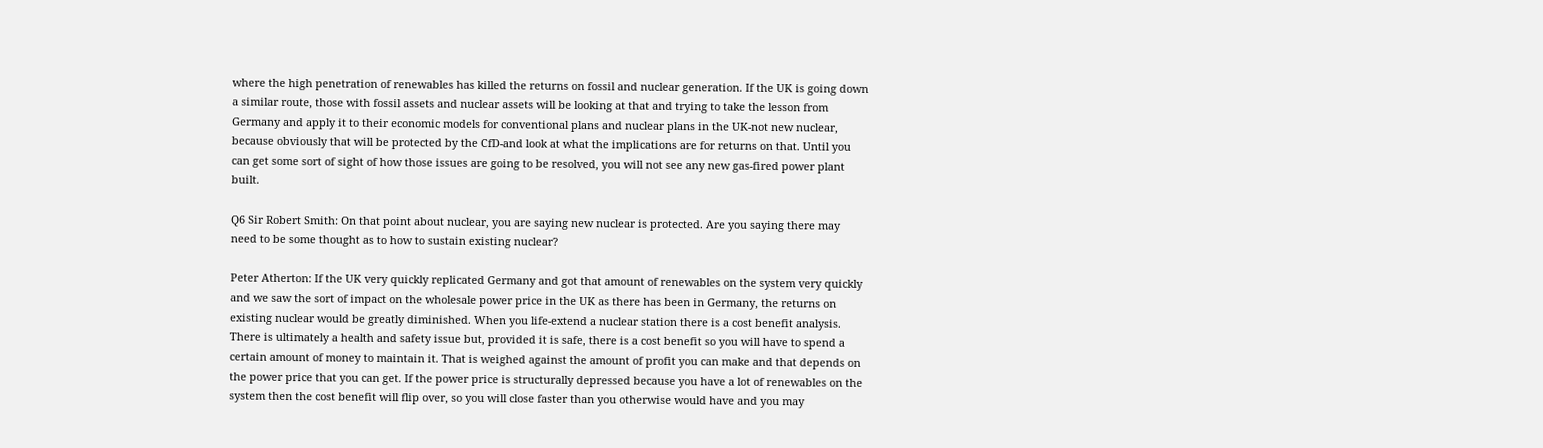where the high penetration of renewables has killed the returns on fossil and nuclear generation. If the UK is going down a similar route, those with fossil assets and nuclear assets will be looking at that and trying to take the lesson from Germany and apply it to their economic models for conventional plans and nuclear plans in the UK-not new nuclear, because obviously that will be protected by the CfD-and look at what the implications are for returns on that. Until you can get some sort of sight of how those issues are going to be resolved, you will not see any new gas-fired power plant built.

Q6 Sir Robert Smith: On that point about nuclear, you are saying new nuclear is protected. Are you saying there may need to be some thought as to how to sustain existing nuclear?

Peter Atherton: If the UK very quickly replicated Germany and got that amount of renewables on the system very quickly and we saw the sort of impact on the wholesale power price in the UK as there has been in Germany, the returns on existing nuclear would be greatly diminished. When you life-extend a nuclear station there is a cost benefit analysis. There is ultimately a health and safety issue but, provided it is safe, there is a cost benefit so you will have to spend a certain amount of money to maintain it. That is weighed against the amount of profit you can make and that depends on the power price that you can get. If the power price is structurally depressed because you have a lot of renewables on the system then the cost benefit will flip over, so you will close faster than you otherwise would have and you may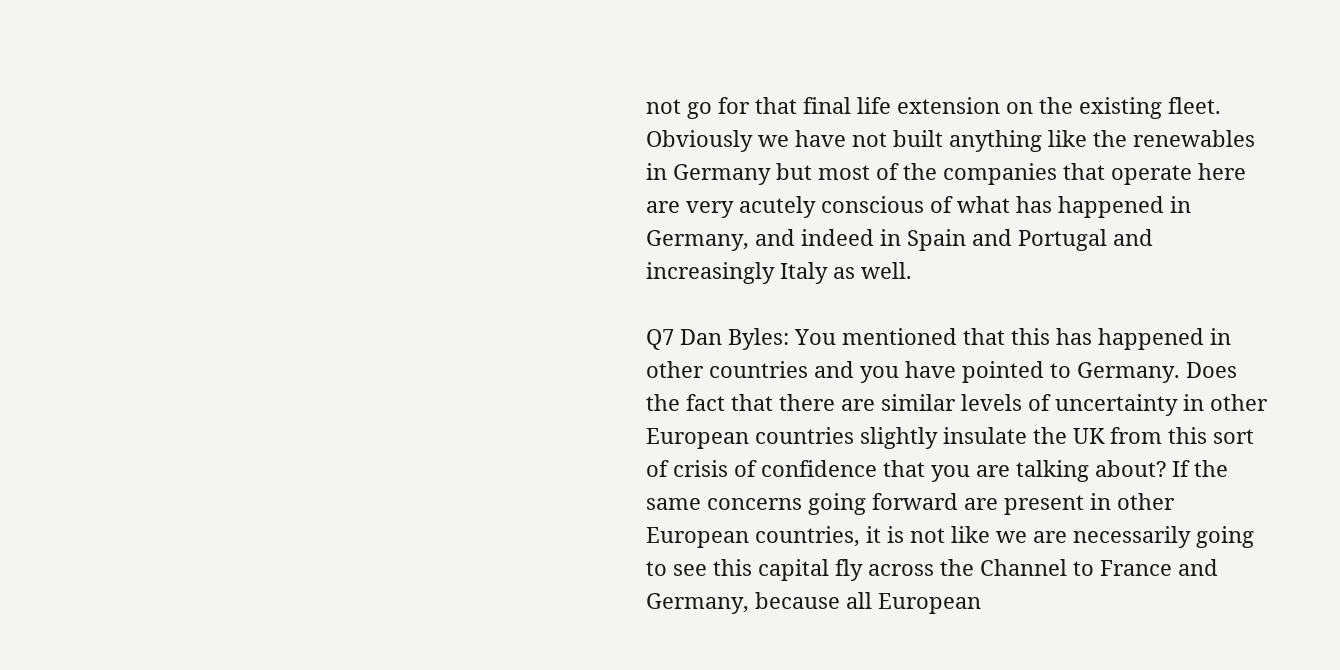not go for that final life extension on the existing fleet. Obviously we have not built anything like the renewables in Germany but most of the companies that operate here are very acutely conscious of what has happened in Germany, and indeed in Spain and Portugal and increasingly Italy as well.

Q7 Dan Byles: You mentioned that this has happened in other countries and you have pointed to Germany. Does the fact that there are similar levels of uncertainty in other European countries slightly insulate the UK from this sort of crisis of confidence that you are talking about? If the same concerns going forward are present in other European countries, it is not like we are necessarily going to see this capital fly across the Channel to France and Germany, because all European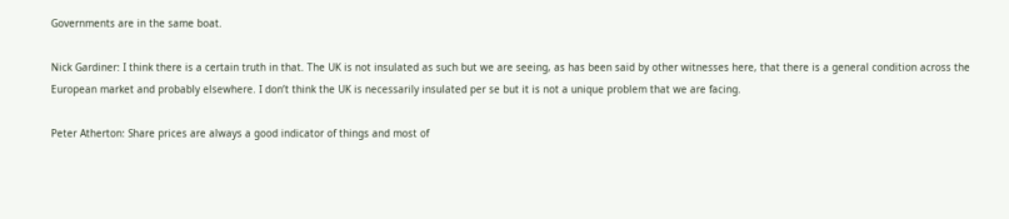Governments are in the same boat.

Nick Gardiner: I think there is a certain truth in that. The UK is not insulated as such but we are seeing, as has been said by other witnesses here, that there is a general condition across the European market and probably elsewhere. I don’t think the UK is necessarily insulated per se but it is not a unique problem that we are facing.

Peter Atherton: Share prices are always a good indicator of things and most of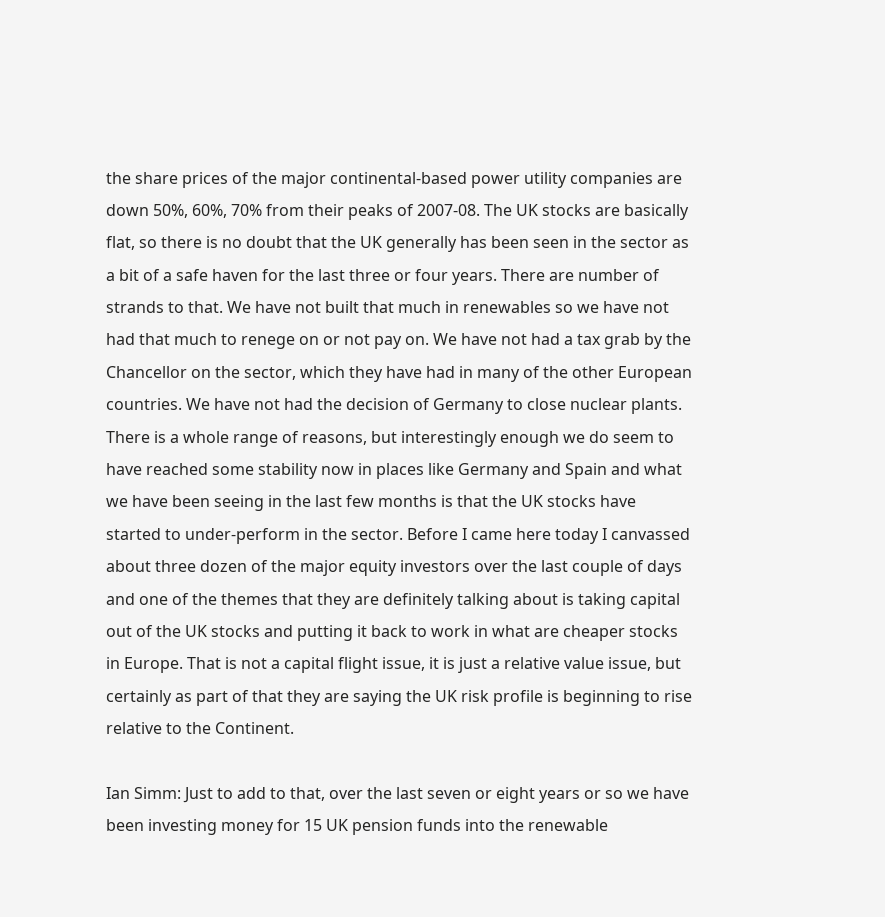the share prices of the major continental-based power utility companies are down 50%, 60%, 70% from their peaks of 2007-08. The UK stocks are basically flat, so there is no doubt that the UK generally has been seen in the sector as a bit of a safe haven for the last three or four years. There are number of strands to that. We have not built that much in renewables so we have not had that much to renege on or not pay on. We have not had a tax grab by the Chancellor on the sector, which they have had in many of the other European countries. We have not had the decision of Germany to close nuclear plants. There is a whole range of reasons, but interestingly enough we do seem to have reached some stability now in places like Germany and Spain and what we have been seeing in the last few months is that the UK stocks have started to under-perform in the sector. Before I came here today I canvassed about three dozen of the major equity investors over the last couple of days and one of the themes that they are definitely talking about is taking capital out of the UK stocks and putting it back to work in what are cheaper stocks in Europe. That is not a capital flight issue, it is just a relative value issue, but certainly as part of that they are saying the UK risk profile is beginning to rise relative to the Continent.

Ian Simm: Just to add to that, over the last seven or eight years or so we have been investing money for 15 UK pension funds into the renewable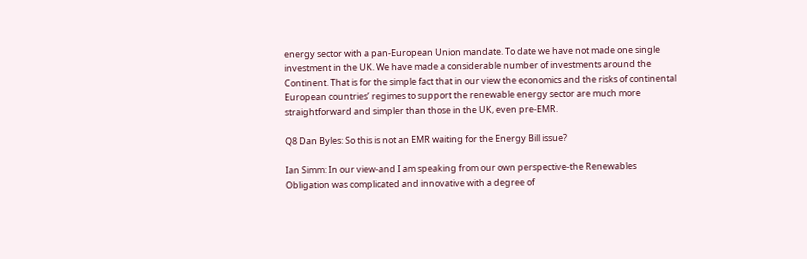energy sector with a pan-European Union mandate. To date we have not made one single investment in the UK. We have made a considerable number of investments around the Continent. That is for the simple fact that in our view the economics and the risks of continental European countries’ regimes to support the renewable energy sector are much more straightforward and simpler than those in the UK, even pre-EMR.

Q8 Dan Byles: So this is not an EMR waiting for the Energy Bill issue?

Ian Simm: In our view-and I am speaking from our own perspective-the Renewables Obligation was complicated and innovative with a degree of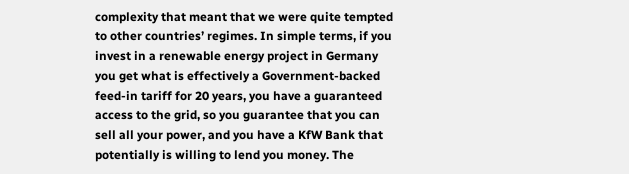complexity that meant that we were quite tempted to other countries’ regimes. In simple terms, if you invest in a renewable energy project in Germany you get what is effectively a Government-backed feed-in tariff for 20 years, you have a guaranteed access to the grid, so you guarantee that you can sell all your power, and you have a KfW Bank that potentially is willing to lend you money. The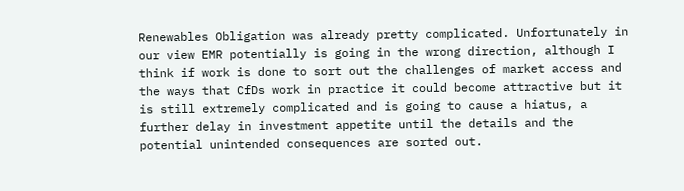Renewables Obligation was already pretty complicated. Unfortunately in our view EMR potentially is going in the wrong direction, although I think if work is done to sort out the challenges of market access and the ways that CfDs work in practice it could become attractive but it is still extremely complicated and is going to cause a hiatus, a further delay in investment appetite until the details and the potential unintended consequences are sorted out.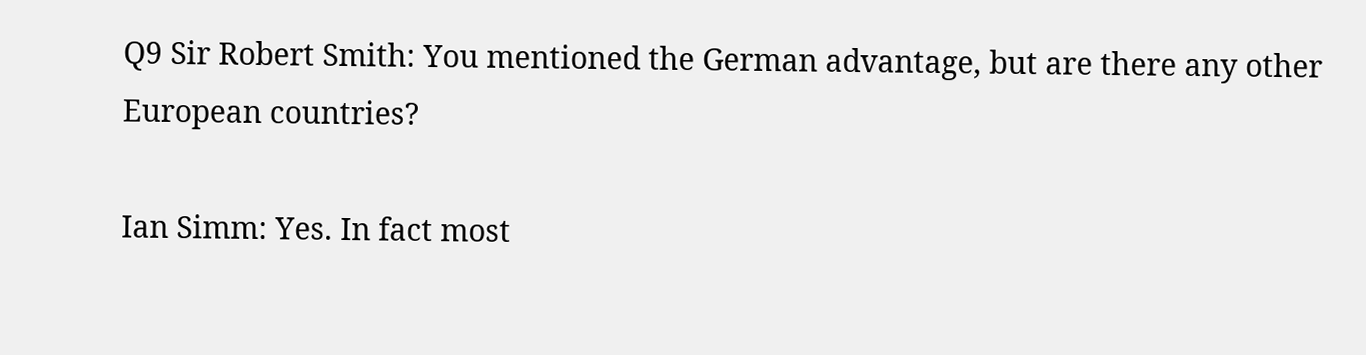Q9 Sir Robert Smith: You mentioned the German advantage, but are there any other European countries?

Ian Simm: Yes. In fact most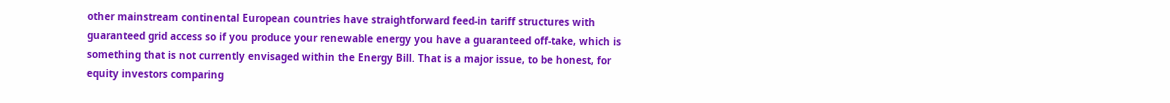other mainstream continental European countries have straightforward feed-in tariff structures with guaranteed grid access so if you produce your renewable energy you have a guaranteed off-take, which is something that is not currently envisaged within the Energy Bill. That is a major issue, to be honest, for equity investors comparing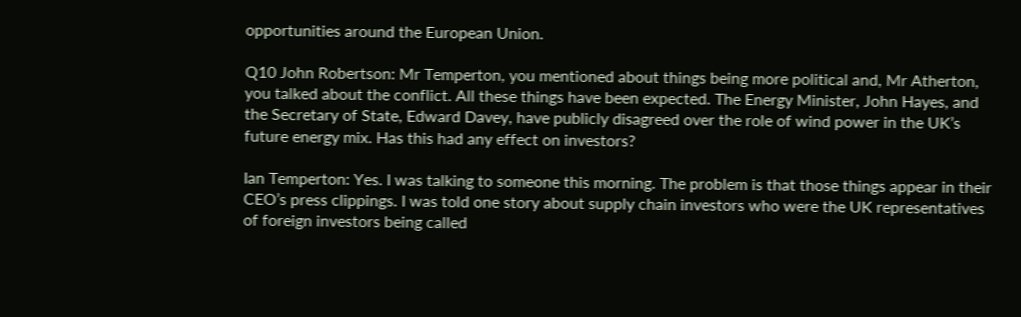opportunities around the European Union.

Q10 John Robertson: Mr Temperton, you mentioned about things being more political and, Mr Atherton, you talked about the conflict. All these things have been expected. The Energy Minister, John Hayes, and the Secretary of State, Edward Davey, have publicly disagreed over the role of wind power in the UK’s future energy mix. Has this had any effect on investors?

Ian Temperton: Yes. I was talking to someone this morning. The problem is that those things appear in their CEO’s press clippings. I was told one story about supply chain investors who were the UK representatives of foreign investors being called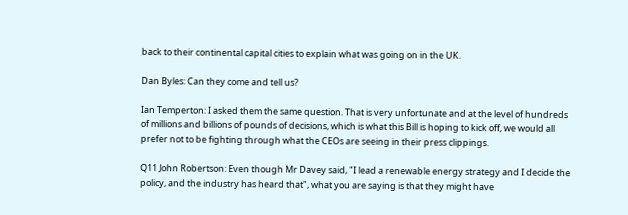back to their continental capital cities to explain what was going on in the UK.

Dan Byles: Can they come and tell us?

Ian Temperton: I asked them the same question. That is very unfortunate and at the level of hundreds of millions and billions of pounds of decisions, which is what this Bill is hoping to kick off, we would all prefer not to be fighting through what the CEOs are seeing in their press clippings.

Q11 John Robertson: Even though Mr Davey said, "I lead a renewable energy strategy and I decide the policy, and the industry has heard that", what you are saying is that they might have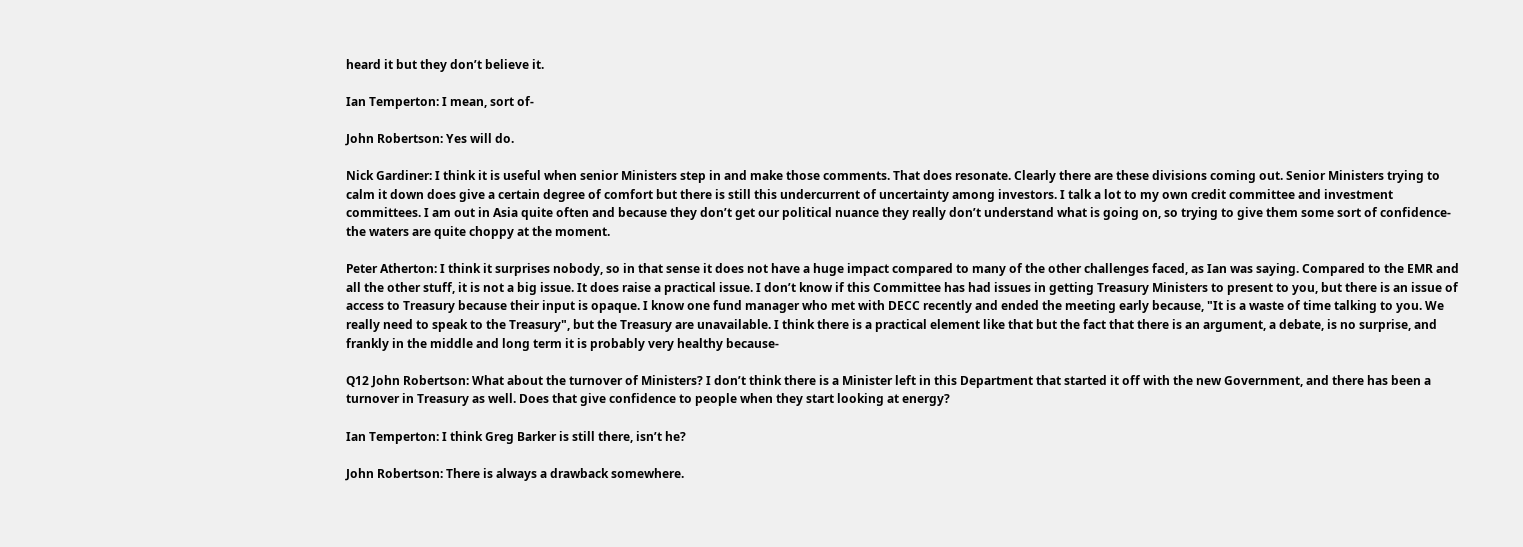heard it but they don’t believe it.

Ian Temperton: I mean, sort of-

John Robertson: Yes will do.

Nick Gardiner: I think it is useful when senior Ministers step in and make those comments. That does resonate. Clearly there are these divisions coming out. Senior Ministers trying to calm it down does give a certain degree of comfort but there is still this undercurrent of uncertainty among investors. I talk a lot to my own credit committee and investment committees. I am out in Asia quite often and because they don’t get our political nuance they really don’t understand what is going on, so trying to give them some sort of confidence-the waters are quite choppy at the moment.

Peter Atherton: I think it surprises nobody, so in that sense it does not have a huge impact compared to many of the other challenges faced, as Ian was saying. Compared to the EMR and all the other stuff, it is not a big issue. It does raise a practical issue. I don’t know if this Committee has had issues in getting Treasury Ministers to present to you, but there is an issue of access to Treasury because their input is opaque. I know one fund manager who met with DECC recently and ended the meeting early because, "It is a waste of time talking to you. We really need to speak to the Treasury", but the Treasury are unavailable. I think there is a practical element like that but the fact that there is an argument, a debate, is no surprise, and frankly in the middle and long term it is probably very healthy because-

Q12 John Robertson: What about the turnover of Ministers? I don’t think there is a Minister left in this Department that started it off with the new Government, and there has been a turnover in Treasury as well. Does that give confidence to people when they start looking at energy?

Ian Temperton: I think Greg Barker is still there, isn’t he?

John Robertson: There is always a drawback somewhere.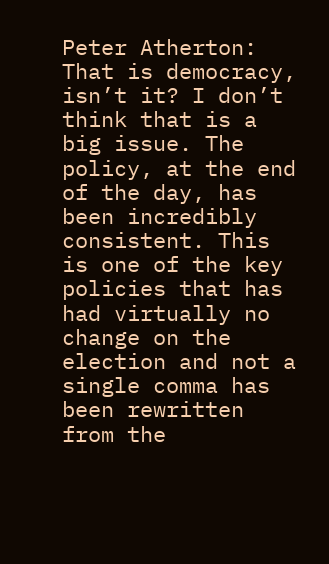Peter Atherton: That is democracy, isn’t it? I don’t think that is a big issue. The policy, at the end of the day, has been incredibly consistent. This is one of the key policies that has had virtually no change on the election and not a single comma has been rewritten from the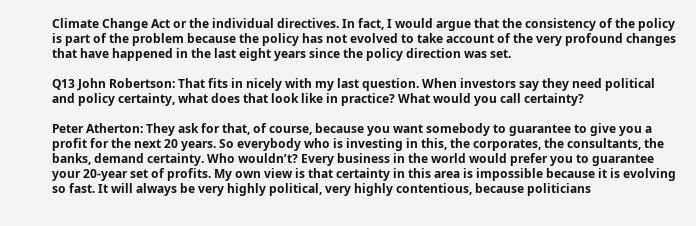Climate Change Act or the individual directives. In fact, I would argue that the consistency of the policy is part of the problem because the policy has not evolved to take account of the very profound changes that have happened in the last eight years since the policy direction was set.

Q13 John Robertson: That fits in nicely with my last question. When investors say they need political and policy certainty, what does that look like in practice? What would you call certainty?

Peter Atherton: They ask for that, of course, because you want somebody to guarantee to give you a profit for the next 20 years. So everybody who is investing in this, the corporates, the consultants, the banks, demand certainty. Who wouldn’t? Every business in the world would prefer you to guarantee your 20-year set of profits. My own view is that certainty in this area is impossible because it is evolving so fast. It will always be very highly political, very highly contentious, because politicians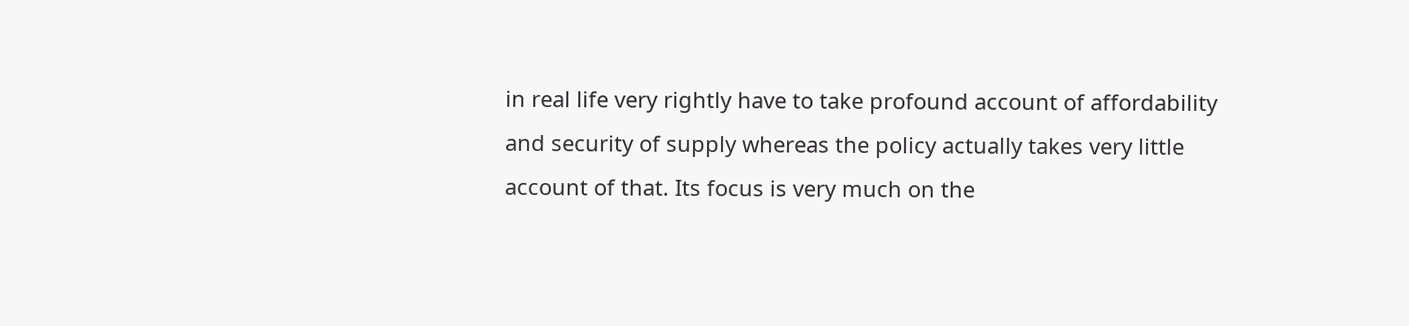in real life very rightly have to take profound account of affordability and security of supply whereas the policy actually takes very little account of that. Its focus is very much on the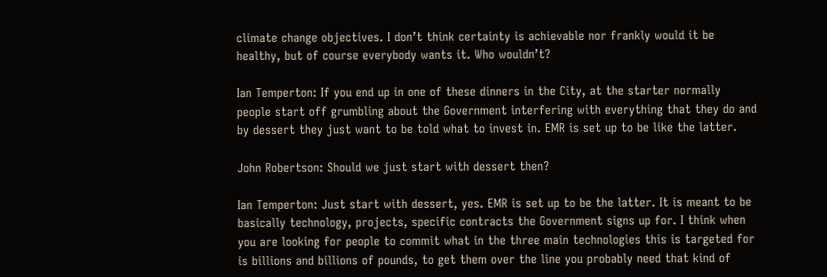climate change objectives. I don’t think certainty is achievable nor frankly would it be healthy, but of course everybody wants it. Who wouldn’t?

Ian Temperton: If you end up in one of these dinners in the City, at the starter normally people start off grumbling about the Government interfering with everything that they do and by dessert they just want to be told what to invest in. EMR is set up to be like the latter.

John Robertson: Should we just start with dessert then?

Ian Temperton: Just start with dessert, yes. EMR is set up to be the latter. It is meant to be basically technology, projects, specific contracts the Government signs up for. I think when you are looking for people to commit what in the three main technologies this is targeted for is billions and billions of pounds, to get them over the line you probably need that kind of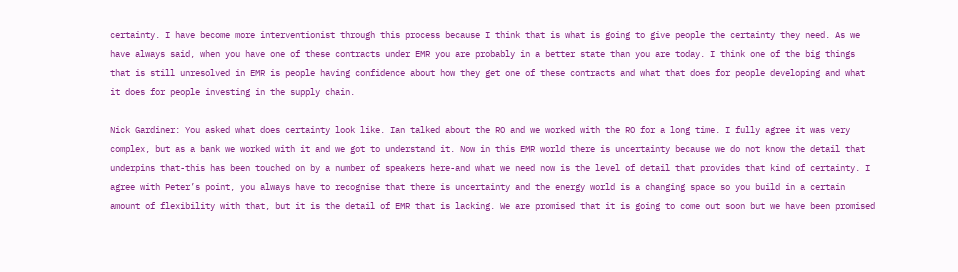certainty. I have become more interventionist through this process because I think that is what is going to give people the certainty they need. As we have always said, when you have one of these contracts under EMR you are probably in a better state than you are today. I think one of the big things that is still unresolved in EMR is people having confidence about how they get one of these contracts and what that does for people developing and what it does for people investing in the supply chain.

Nick Gardiner: You asked what does certainty look like. Ian talked about the RO and we worked with the RO for a long time. I fully agree it was very complex, but as a bank we worked with it and we got to understand it. Now in this EMR world there is uncertainty because we do not know the detail that underpins that-this has been touched on by a number of speakers here-and what we need now is the level of detail that provides that kind of certainty. I agree with Peter’s point, you always have to recognise that there is uncertainty and the energy world is a changing space so you build in a certain amount of flexibility with that, but it is the detail of EMR that is lacking. We are promised that it is going to come out soon but we have been promised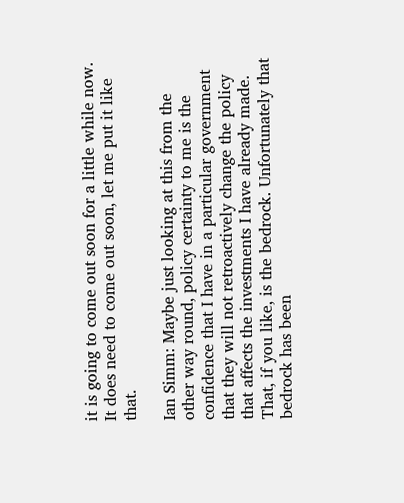it is going to come out soon for a little while now. It does need to come out soon, let me put it like that.

Ian Simm: Maybe just looking at this from the other way round, policy certainty to me is the confidence that I have in a particular government that they will not retroactively change the policy that affects the investments I have already made. That, if you like, is the bedrock. Unfortunately that bedrock has been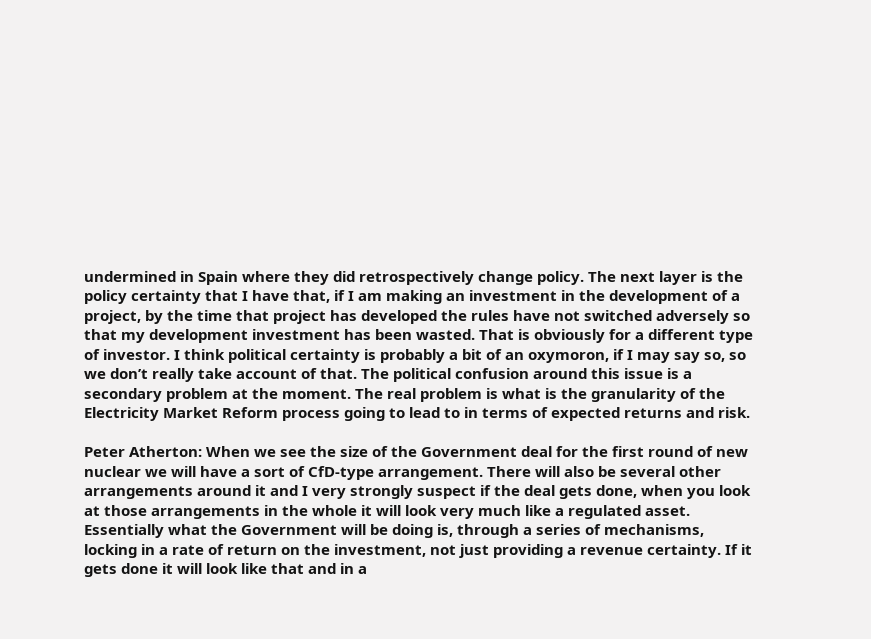undermined in Spain where they did retrospectively change policy. The next layer is the policy certainty that I have that, if I am making an investment in the development of a project, by the time that project has developed the rules have not switched adversely so that my development investment has been wasted. That is obviously for a different type of investor. I think political certainty is probably a bit of an oxymoron, if I may say so, so we don’t really take account of that. The political confusion around this issue is a secondary problem at the moment. The real problem is what is the granularity of the Electricity Market Reform process going to lead to in terms of expected returns and risk.

Peter Atherton: When we see the size of the Government deal for the first round of new nuclear we will have a sort of CfD-type arrangement. There will also be several other arrangements around it and I very strongly suspect if the deal gets done, when you look at those arrangements in the whole it will look very much like a regulated asset. Essentially what the Government will be doing is, through a series of mechanisms, locking in a rate of return on the investment, not just providing a revenue certainty. If it gets done it will look like that and in a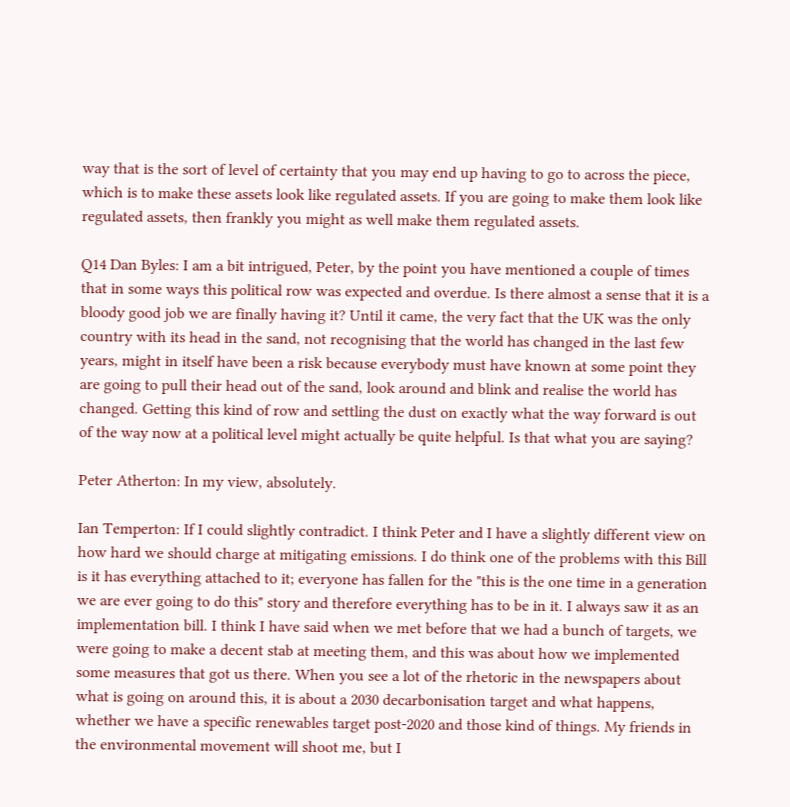way that is the sort of level of certainty that you may end up having to go to across the piece, which is to make these assets look like regulated assets. If you are going to make them look like regulated assets, then frankly you might as well make them regulated assets.

Q14 Dan Byles: I am a bit intrigued, Peter, by the point you have mentioned a couple of times that in some ways this political row was expected and overdue. Is there almost a sense that it is a bloody good job we are finally having it? Until it came, the very fact that the UK was the only country with its head in the sand, not recognising that the world has changed in the last few years, might in itself have been a risk because everybody must have known at some point they are going to pull their head out of the sand, look around and blink and realise the world has changed. Getting this kind of row and settling the dust on exactly what the way forward is out of the way now at a political level might actually be quite helpful. Is that what you are saying?

Peter Atherton: In my view, absolutely.

Ian Temperton: If I could slightly contradict. I think Peter and I have a slightly different view on how hard we should charge at mitigating emissions. I do think one of the problems with this Bill is it has everything attached to it; everyone has fallen for the "this is the one time in a generation we are ever going to do this" story and therefore everything has to be in it. I always saw it as an implementation bill. I think I have said when we met before that we had a bunch of targets, we were going to make a decent stab at meeting them, and this was about how we implemented some measures that got us there. When you see a lot of the rhetoric in the newspapers about what is going on around this, it is about a 2030 decarbonisation target and what happens, whether we have a specific renewables target post-2020 and those kind of things. My friends in the environmental movement will shoot me, but I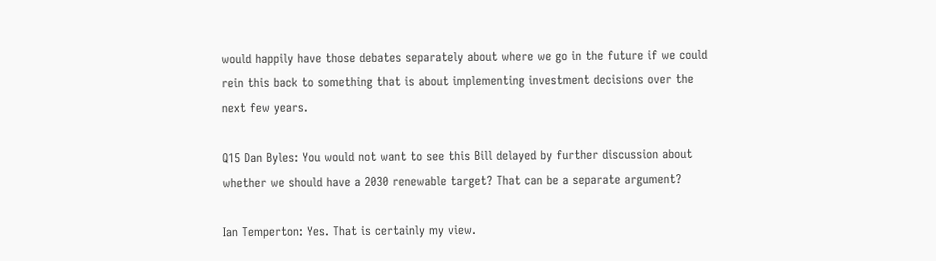would happily have those debates separately about where we go in the future if we could rein this back to something that is about implementing investment decisions over the next few years.

Q15 Dan Byles: You would not want to see this Bill delayed by further discussion about whether we should have a 2030 renewable target? That can be a separate argument?

Ian Temperton: Yes. That is certainly my view.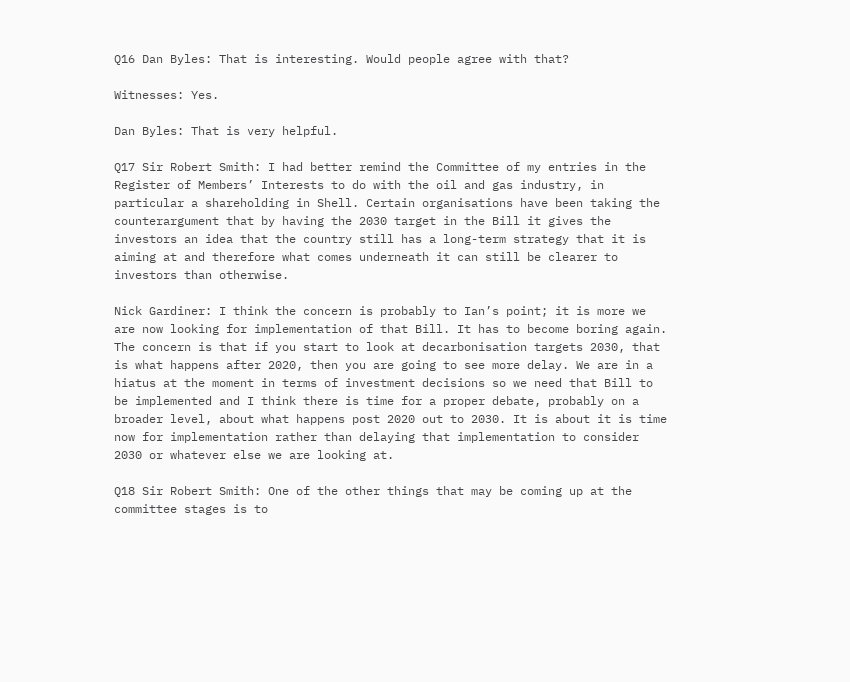Q16 Dan Byles: That is interesting. Would people agree with that?

Witnesses: Yes.

Dan Byles: That is very helpful.

Q17 Sir Robert Smith: I had better remind the Committee of my entries in the Register of Members’ Interests to do with the oil and gas industry, in particular a shareholding in Shell. Certain organisations have been taking the counterargument that by having the 2030 target in the Bill it gives the investors an idea that the country still has a long-term strategy that it is aiming at and therefore what comes underneath it can still be clearer to investors than otherwise.

Nick Gardiner: I think the concern is probably to Ian’s point; it is more we are now looking for implementation of that Bill. It has to become boring again. The concern is that if you start to look at decarbonisation targets 2030, that is what happens after 2020, then you are going to see more delay. We are in a hiatus at the moment in terms of investment decisions so we need that Bill to be implemented and I think there is time for a proper debate, probably on a broader level, about what happens post 2020 out to 2030. It is about it is time now for implementation rather than delaying that implementation to consider 2030 or whatever else we are looking at.

Q18 Sir Robert Smith: One of the other things that may be coming up at the committee stages is to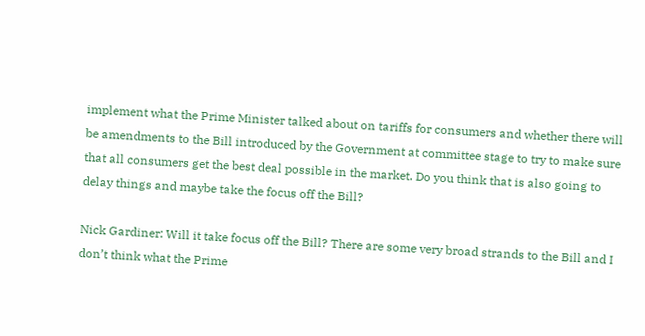implement what the Prime Minister talked about on tariffs for consumers and whether there will be amendments to the Bill introduced by the Government at committee stage to try to make sure that all consumers get the best deal possible in the market. Do you think that is also going to delay things and maybe take the focus off the Bill?

Nick Gardiner: Will it take focus off the Bill? There are some very broad strands to the Bill and I don’t think what the Prime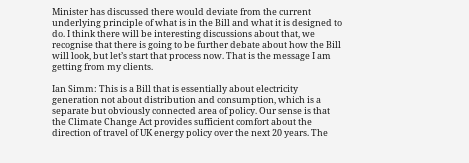Minister has discussed there would deviate from the current underlying principle of what is in the Bill and what it is designed to do. I think there will be interesting discussions about that, we recognise that there is going to be further debate about how the Bill will look, but let’s start that process now. That is the message I am getting from my clients.

Ian Simm: This is a Bill that is essentially about electricity generation not about distribution and consumption, which is a separate but obviously connected area of policy. Our sense is that the Climate Change Act provides sufficient comfort about the direction of travel of UK energy policy over the next 20 years. The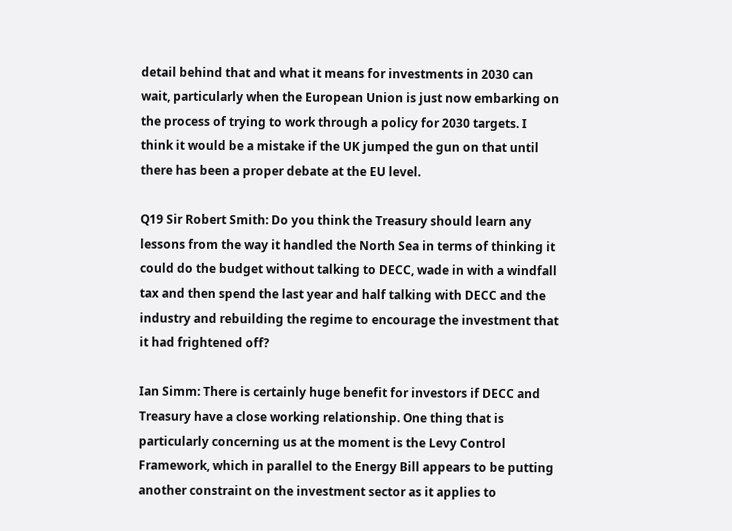detail behind that and what it means for investments in 2030 can wait, particularly when the European Union is just now embarking on the process of trying to work through a policy for 2030 targets. I think it would be a mistake if the UK jumped the gun on that until there has been a proper debate at the EU level.

Q19 Sir Robert Smith: Do you think the Treasury should learn any lessons from the way it handled the North Sea in terms of thinking it could do the budget without talking to DECC, wade in with a windfall tax and then spend the last year and half talking with DECC and the industry and rebuilding the regime to encourage the investment that it had frightened off?

Ian Simm: There is certainly huge benefit for investors if DECC and Treasury have a close working relationship. One thing that is particularly concerning us at the moment is the Levy Control Framework, which in parallel to the Energy Bill appears to be putting another constraint on the investment sector as it applies to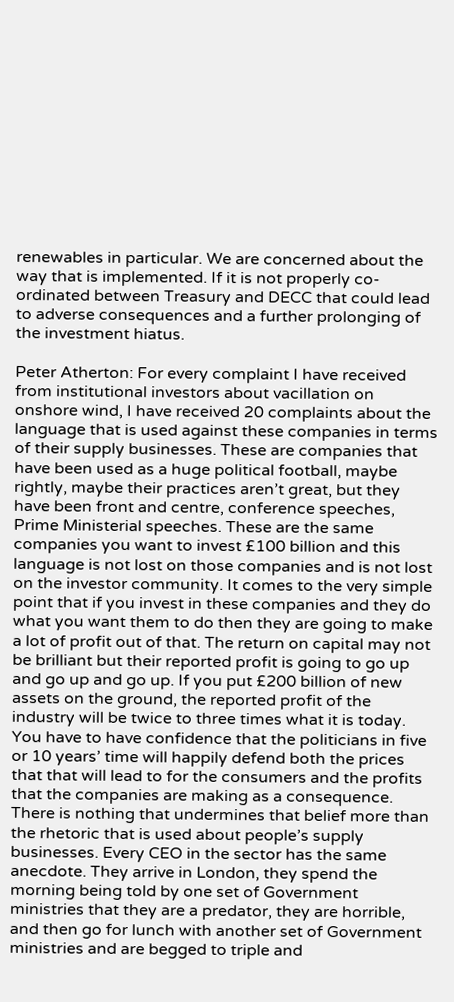renewables in particular. We are concerned about the way that is implemented. If it is not properly co-ordinated between Treasury and DECC that could lead to adverse consequences and a further prolonging of the investment hiatus.

Peter Atherton: For every complaint I have received from institutional investors about vacillation on onshore wind, I have received 20 complaints about the language that is used against these companies in terms of their supply businesses. These are companies that have been used as a huge political football, maybe rightly, maybe their practices aren’t great, but they have been front and centre, conference speeches, Prime Ministerial speeches. These are the same companies you want to invest £100 billion and this language is not lost on those companies and is not lost on the investor community. It comes to the very simple point that if you invest in these companies and they do what you want them to do then they are going to make a lot of profit out of that. The return on capital may not be brilliant but their reported profit is going to go up and go up and go up. If you put £200 billion of new assets on the ground, the reported profit of the industry will be twice to three times what it is today. You have to have confidence that the politicians in five or 10 years’ time will happily defend both the prices that that will lead to for the consumers and the profits that the companies are making as a consequence. There is nothing that undermines that belief more than the rhetoric that is used about people’s supply businesses. Every CEO in the sector has the same anecdote. They arrive in London, they spend the morning being told by one set of Government ministries that they are a predator, they are horrible, and then go for lunch with another set of Government ministries and are begged to triple and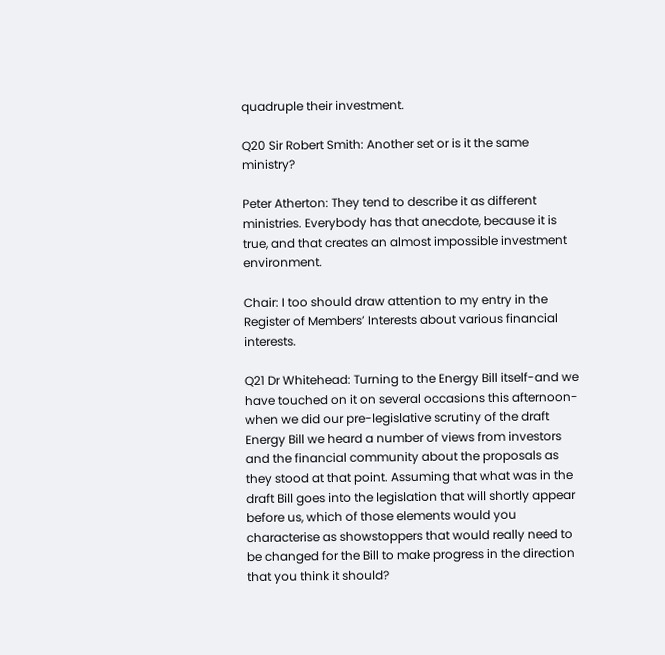quadruple their investment.

Q20 Sir Robert Smith: Another set or is it the same ministry?

Peter Atherton: They tend to describe it as different ministries. Everybody has that anecdote, because it is true, and that creates an almost impossible investment environment.

Chair: I too should draw attention to my entry in the Register of Members’ Interests about various financial interests.

Q21 Dr Whitehead: Turning to the Energy Bill itself-and we have touched on it on several occasions this afternoon-when we did our pre-legislative scrutiny of the draft Energy Bill we heard a number of views from investors and the financial community about the proposals as they stood at that point. Assuming that what was in the draft Bill goes into the legislation that will shortly appear before us, which of those elements would you characterise as showstoppers that would really need to be changed for the Bill to make progress in the direction that you think it should?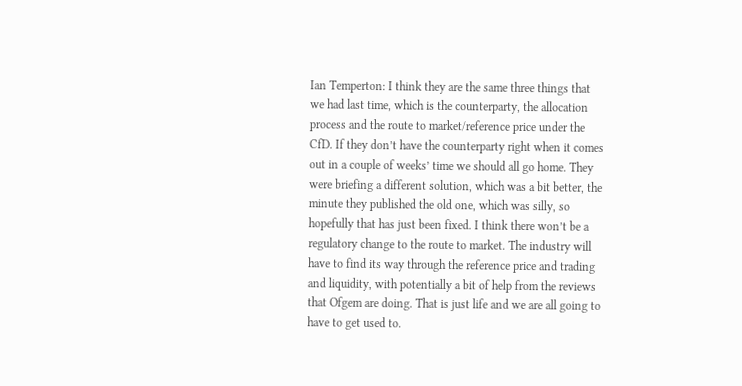Ian Temperton: I think they are the same three things that we had last time, which is the counterparty, the allocation process and the route to market/reference price under the CfD. If they don’t have the counterparty right when it comes out in a couple of weeks’ time we should all go home. They were briefing a different solution, which was a bit better, the minute they published the old one, which was silly, so hopefully that has just been fixed. I think there won’t be a regulatory change to the route to market. The industry will have to find its way through the reference price and trading and liquidity, with potentially a bit of help from the reviews that Ofgem are doing. That is just life and we are all going to have to get used to.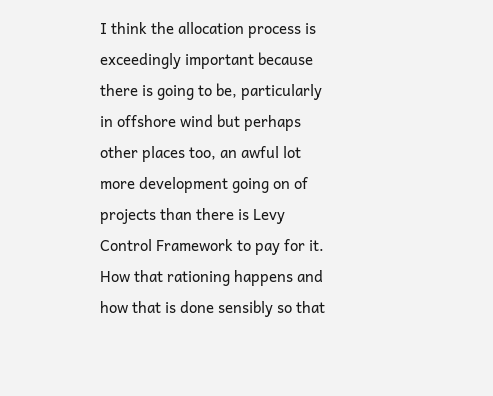I think the allocation process is exceedingly important because there is going to be, particularly in offshore wind but perhaps other places too, an awful lot more development going on of projects than there is Levy Control Framework to pay for it. How that rationing happens and how that is done sensibly so that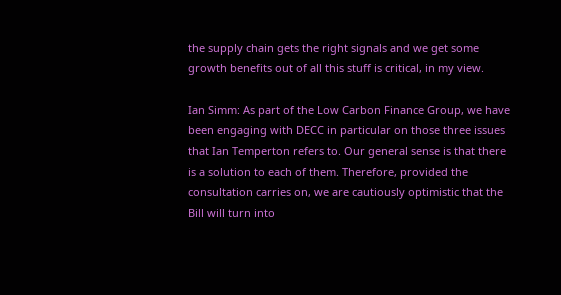the supply chain gets the right signals and we get some growth benefits out of all this stuff is critical, in my view.

Ian Simm: As part of the Low Carbon Finance Group, we have been engaging with DECC in particular on those three issues that Ian Temperton refers to. Our general sense is that there is a solution to each of them. Therefore, provided the consultation carries on, we are cautiously optimistic that the Bill will turn into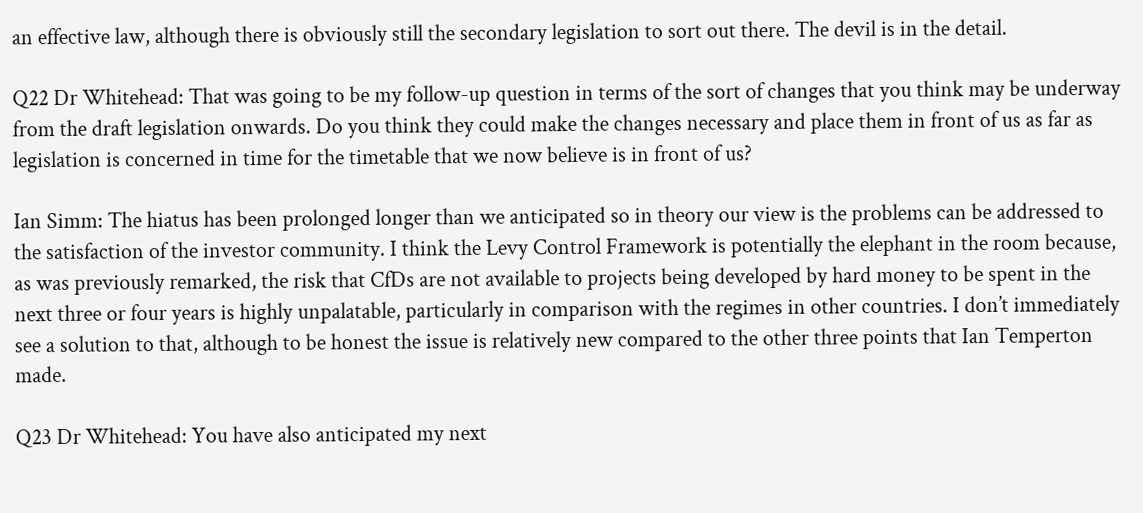an effective law, although there is obviously still the secondary legislation to sort out there. The devil is in the detail.

Q22 Dr Whitehead: That was going to be my follow-up question in terms of the sort of changes that you think may be underway from the draft legislation onwards. Do you think they could make the changes necessary and place them in front of us as far as legislation is concerned in time for the timetable that we now believe is in front of us?

Ian Simm: The hiatus has been prolonged longer than we anticipated so in theory our view is the problems can be addressed to the satisfaction of the investor community. I think the Levy Control Framework is potentially the elephant in the room because, as was previously remarked, the risk that CfDs are not available to projects being developed by hard money to be spent in the next three or four years is highly unpalatable, particularly in comparison with the regimes in other countries. I don’t immediately see a solution to that, although to be honest the issue is relatively new compared to the other three points that Ian Temperton made.

Q23 Dr Whitehead: You have also anticipated my next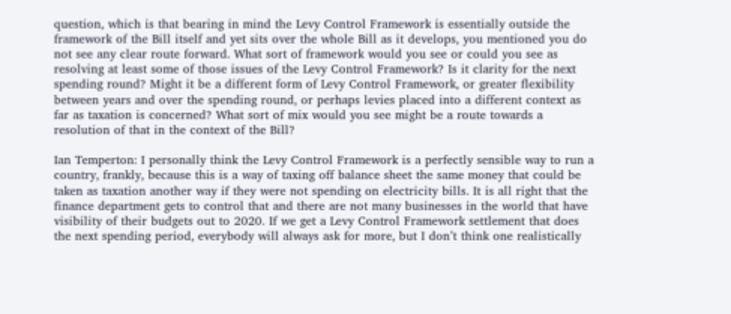question, which is that bearing in mind the Levy Control Framework is essentially outside the framework of the Bill itself and yet sits over the whole Bill as it develops, you mentioned you do not see any clear route forward. What sort of framework would you see or could you see as resolving at least some of those issues of the Levy Control Framework? Is it clarity for the next spending round? Might it be a different form of Levy Control Framework, or greater flexibility between years and over the spending round, or perhaps levies placed into a different context as far as taxation is concerned? What sort of mix would you see might be a route towards a resolution of that in the context of the Bill?

Ian Temperton: I personally think the Levy Control Framework is a perfectly sensible way to run a country, frankly, because this is a way of taxing off balance sheet the same money that could be taken as taxation another way if they were not spending on electricity bills. It is all right that the finance department gets to control that and there are not many businesses in the world that have visibility of their budgets out to 2020. If we get a Levy Control Framework settlement that does the next spending period, everybody will always ask for more, but I don’t think one realistically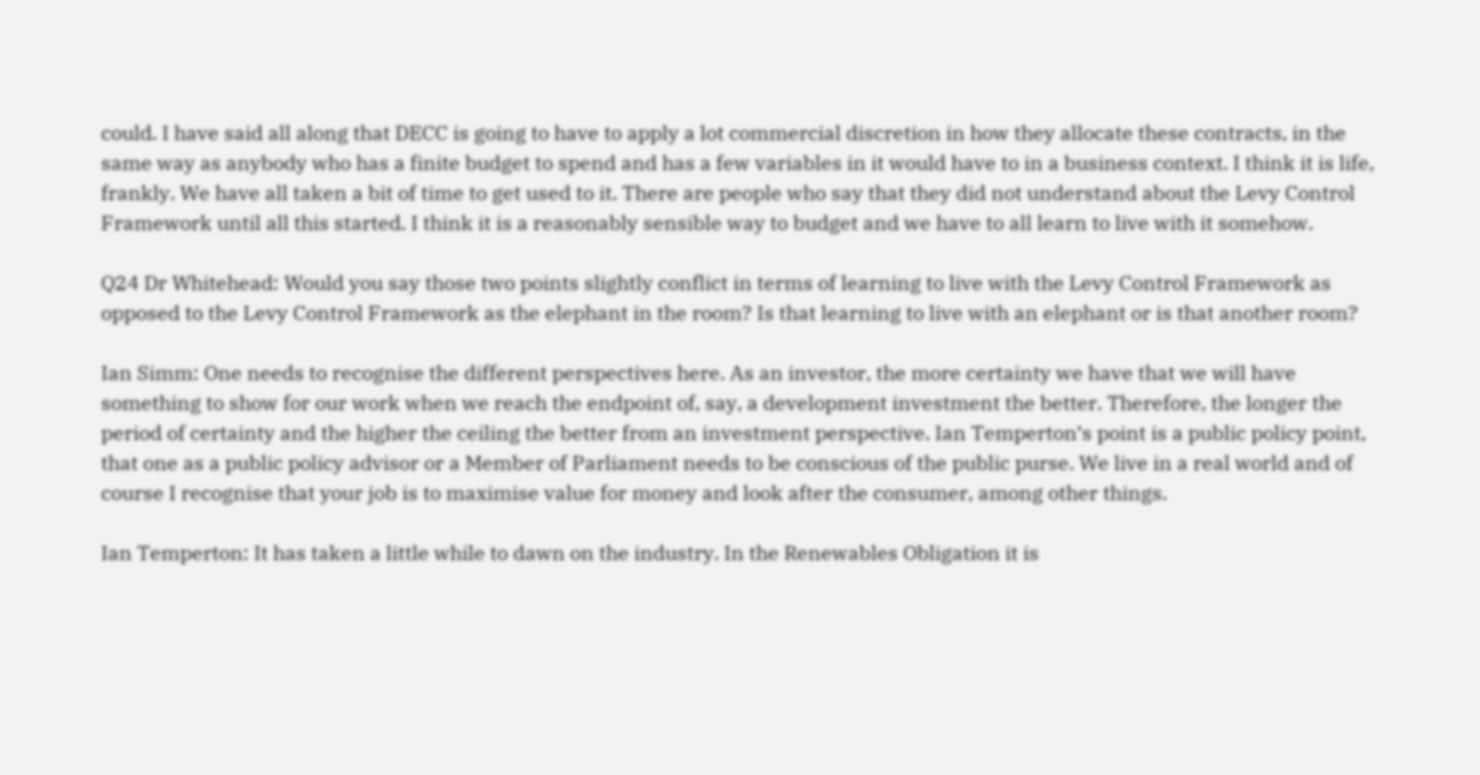could. I have said all along that DECC is going to have to apply a lot commercial discretion in how they allocate these contracts, in the same way as anybody who has a finite budget to spend and has a few variables in it would have to in a business context. I think it is life, frankly. We have all taken a bit of time to get used to it. There are people who say that they did not understand about the Levy Control Framework until all this started. I think it is a reasonably sensible way to budget and we have to all learn to live with it somehow.

Q24 Dr Whitehead: Would you say those two points slightly conflict in terms of learning to live with the Levy Control Framework as opposed to the Levy Control Framework as the elephant in the room? Is that learning to live with an elephant or is that another room?

Ian Simm: One needs to recognise the different perspectives here. As an investor, the more certainty we have that we will have something to show for our work when we reach the endpoint of, say, a development investment the better. Therefore, the longer the period of certainty and the higher the ceiling the better from an investment perspective. Ian Temperton’s point is a public policy point, that one as a public policy advisor or a Member of Parliament needs to be conscious of the public purse. We live in a real world and of course I recognise that your job is to maximise value for money and look after the consumer, among other things.

Ian Temperton: It has taken a little while to dawn on the industry. In the Renewables Obligation it is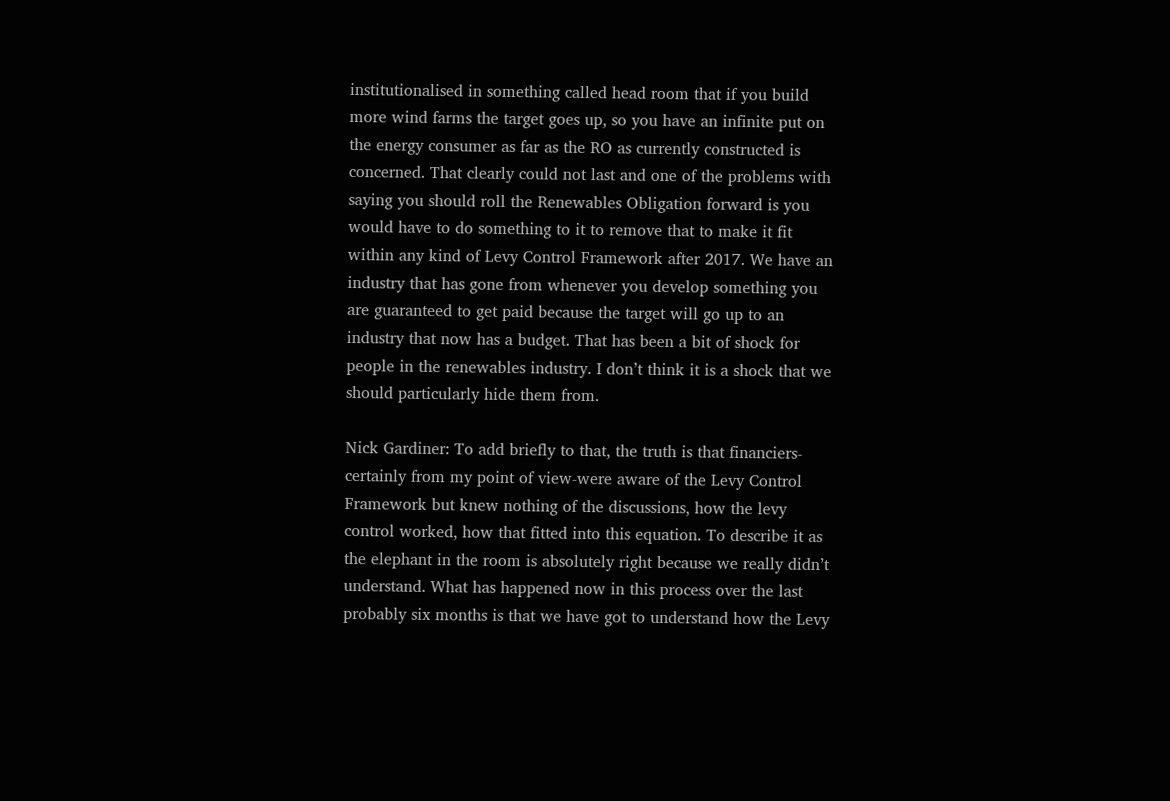institutionalised in something called head room that if you build more wind farms the target goes up, so you have an infinite put on the energy consumer as far as the RO as currently constructed is concerned. That clearly could not last and one of the problems with saying you should roll the Renewables Obligation forward is you would have to do something to it to remove that to make it fit within any kind of Levy Control Framework after 2017. We have an industry that has gone from whenever you develop something you are guaranteed to get paid because the target will go up to an industry that now has a budget. That has been a bit of shock for people in the renewables industry. I don’t think it is a shock that we should particularly hide them from.

Nick Gardiner: To add briefly to that, the truth is that financiers-certainly from my point of view-were aware of the Levy Control Framework but knew nothing of the discussions, how the levy control worked, how that fitted into this equation. To describe it as the elephant in the room is absolutely right because we really didn’t understand. What has happened now in this process over the last probably six months is that we have got to understand how the Levy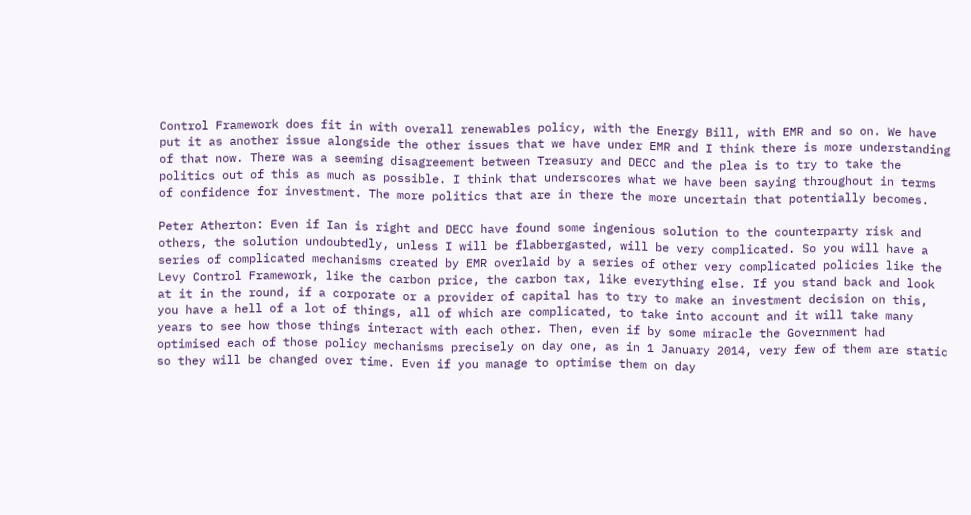Control Framework does fit in with overall renewables policy, with the Energy Bill, with EMR and so on. We have put it as another issue alongside the other issues that we have under EMR and I think there is more understanding of that now. There was a seeming disagreement between Treasury and DECC and the plea is to try to take the politics out of this as much as possible. I think that underscores what we have been saying throughout in terms of confidence for investment. The more politics that are in there the more uncertain that potentially becomes.

Peter Atherton: Even if Ian is right and DECC have found some ingenious solution to the counterparty risk and others, the solution undoubtedly, unless I will be flabbergasted, will be very complicated. So you will have a series of complicated mechanisms created by EMR overlaid by a series of other very complicated policies like the Levy Control Framework, like the carbon price, the carbon tax, like everything else. If you stand back and look at it in the round, if a corporate or a provider of capital has to try to make an investment decision on this, you have a hell of a lot of things, all of which are complicated, to take into account and it will take many years to see how those things interact with each other. Then, even if by some miracle the Government had optimised each of those policy mechanisms precisely on day one, as in 1 January 2014, very few of them are static so they will be changed over time. Even if you manage to optimise them on day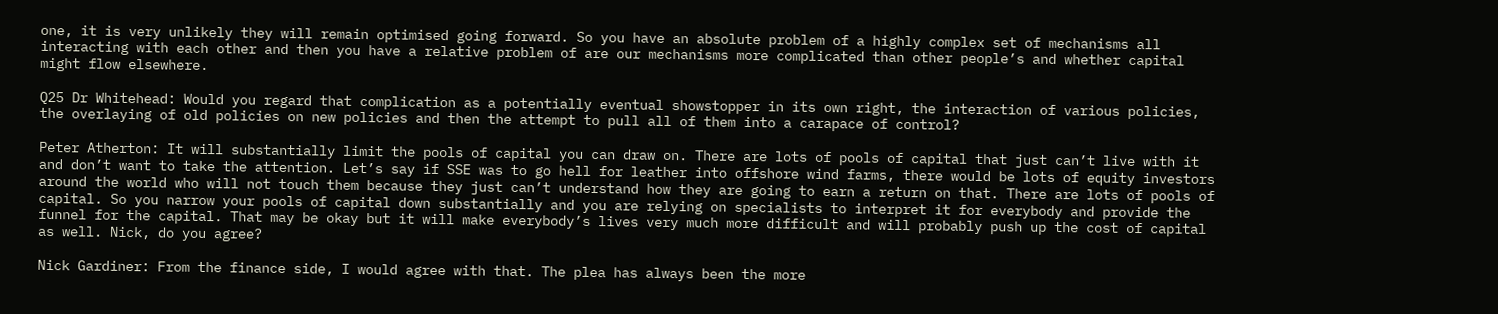one, it is very unlikely they will remain optimised going forward. So you have an absolute problem of a highly complex set of mechanisms all interacting with each other and then you have a relative problem of are our mechanisms more complicated than other people’s and whether capital might flow elsewhere.

Q25 Dr Whitehead: Would you regard that complication as a potentially eventual showstopper in its own right, the interaction of various policies, the overlaying of old policies on new policies and then the attempt to pull all of them into a carapace of control?

Peter Atherton: It will substantially limit the pools of capital you can draw on. There are lots of pools of capital that just can’t live with it and don’t want to take the attention. Let’s say if SSE was to go hell for leather into offshore wind farms, there would be lots of equity investors around the world who will not touch them because they just can’t understand how they are going to earn a return on that. There are lots of pools of capital. So you narrow your pools of capital down substantially and you are relying on specialists to interpret it for everybody and provide the funnel for the capital. That may be okay but it will make everybody’s lives very much more difficult and will probably push up the cost of capital as well. Nick, do you agree?

Nick Gardiner: From the finance side, I would agree with that. The plea has always been the more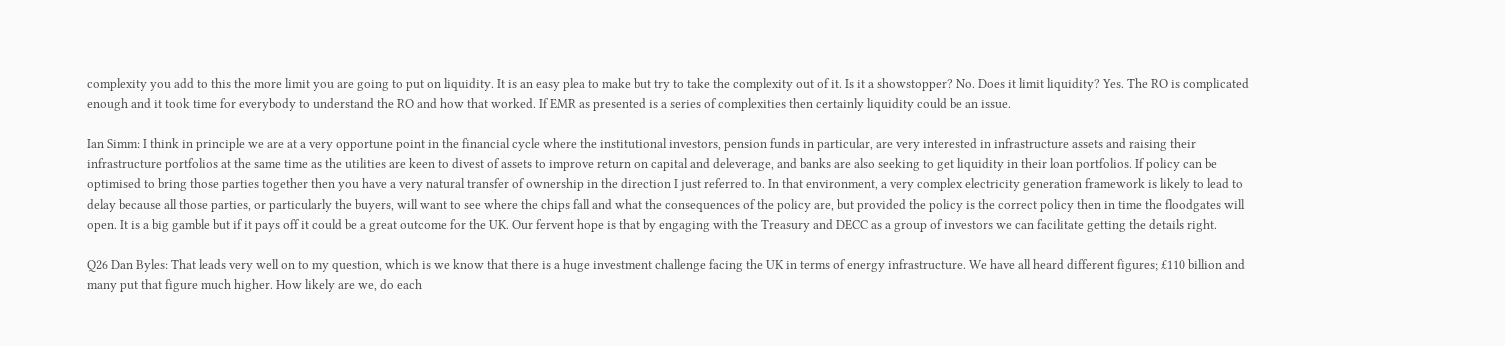complexity you add to this the more limit you are going to put on liquidity. It is an easy plea to make but try to take the complexity out of it. Is it a showstopper? No. Does it limit liquidity? Yes. The RO is complicated enough and it took time for everybody to understand the RO and how that worked. If EMR as presented is a series of complexities then certainly liquidity could be an issue.

Ian Simm: I think in principle we are at a very opportune point in the financial cycle where the institutional investors, pension funds in particular, are very interested in infrastructure assets and raising their infrastructure portfolios at the same time as the utilities are keen to divest of assets to improve return on capital and deleverage, and banks are also seeking to get liquidity in their loan portfolios. If policy can be optimised to bring those parties together then you have a very natural transfer of ownership in the direction I just referred to. In that environment, a very complex electricity generation framework is likely to lead to delay because all those parties, or particularly the buyers, will want to see where the chips fall and what the consequences of the policy are, but provided the policy is the correct policy then in time the floodgates will open. It is a big gamble but if it pays off it could be a great outcome for the UK. Our fervent hope is that by engaging with the Treasury and DECC as a group of investors we can facilitate getting the details right.

Q26 Dan Byles: That leads very well on to my question, which is we know that there is a huge investment challenge facing the UK in terms of energy infrastructure. We have all heard different figures; £110 billion and many put that figure much higher. How likely are we, do each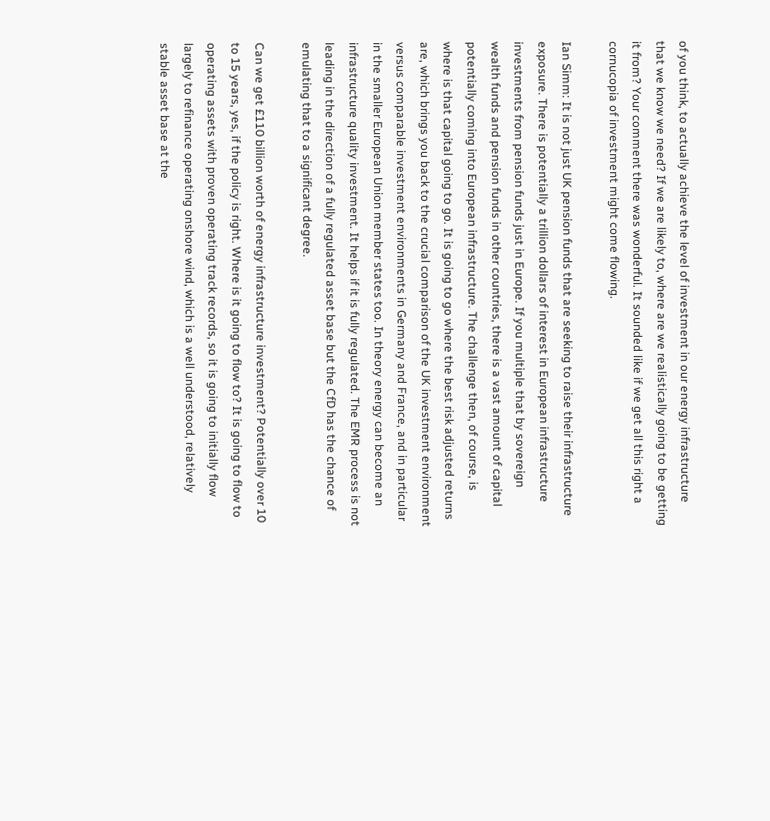of you think, to actually achieve the level of investment in our energy infrastructure that we know we need? If we are likely to, where are we realistically going to be getting it from? Your comment there was wonderful. It sounded like if we get all this right a cornucopia of investment might come flowing.

Ian Simm: It is not just UK pension funds that are seeking to raise their infrastructure exposure. There is potentially a trillion dollars of interest in European infrastructure investments from pension funds just in Europe. If you multiple that by sovereign wealth funds and pension funds in other countries, there is a vast amount of capital potentially coming into European infrastructure. The challenge then, of course, is where is that capital going to go. It is going to go where the best risk adjusted returns are, which brings you back to the crucial comparison of the UK investment environment versus comparable investment environments in Germany and France, and in particular in the smaller European Union member states too. In theory energy can become an infrastructure quality investment. It helps if it is fully regulated. The EMR process is not leading in the direction of a fully regulated asset base but the CfD has the chance of emulating that to a significant degree.

Can we get £110 billion worth of energy infrastructure investment? Potentially over 10 to 15 years, yes, if the policy is right. Where is it going to flow to? It is going to flow to operating assets with proven operating track records, so it is going to initially flow largely to refinance operating onshore wind, which is a well understood, relatively stable asset base at the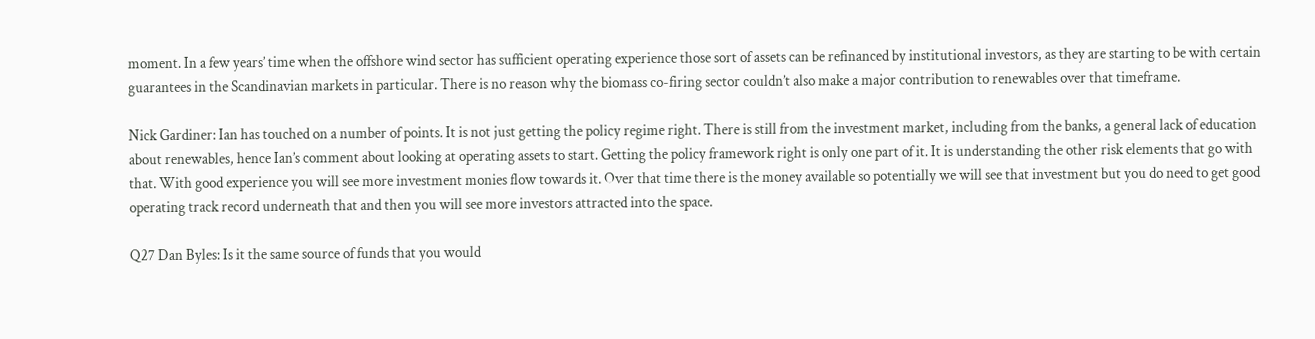moment. In a few years’ time when the offshore wind sector has sufficient operating experience those sort of assets can be refinanced by institutional investors, as they are starting to be with certain guarantees in the Scandinavian markets in particular. There is no reason why the biomass co-firing sector couldn’t also make a major contribution to renewables over that timeframe.

Nick Gardiner: Ian has touched on a number of points. It is not just getting the policy regime right. There is still from the investment market, including from the banks, a general lack of education about renewables, hence Ian’s comment about looking at operating assets to start. Getting the policy framework right is only one part of it. It is understanding the other risk elements that go with that. With good experience you will see more investment monies flow towards it. Over that time there is the money available so potentially we will see that investment but you do need to get good operating track record underneath that and then you will see more investors attracted into the space.

Q27 Dan Byles: Is it the same source of funds that you would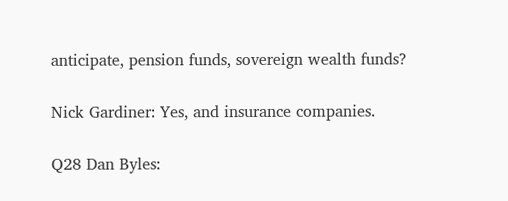anticipate, pension funds, sovereign wealth funds?

Nick Gardiner: Yes, and insurance companies.

Q28 Dan Byles: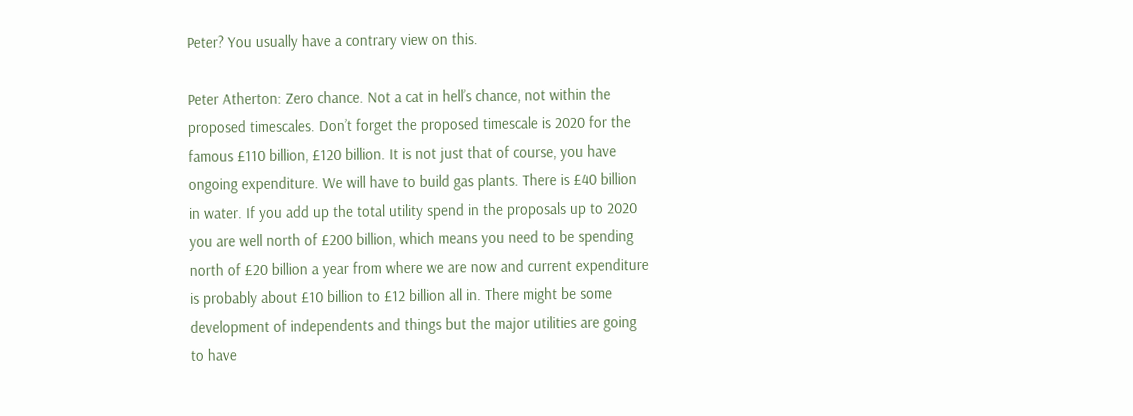Peter? You usually have a contrary view on this.

Peter Atherton: Zero chance. Not a cat in hell’s chance, not within the proposed timescales. Don’t forget the proposed timescale is 2020 for the famous £110 billion, £120 billion. It is not just that of course, you have ongoing expenditure. We will have to build gas plants. There is £40 billion in water. If you add up the total utility spend in the proposals up to 2020 you are well north of £200 billion, which means you need to be spending north of £20 billion a year from where we are now and current expenditure is probably about £10 billion to £12 billion all in. There might be some development of independents and things but the major utilities are going to have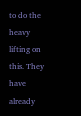to do the heavy lifting on this. They have already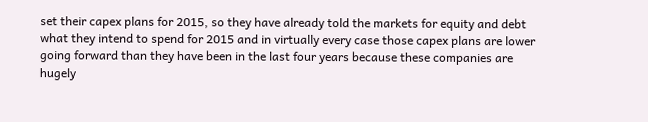set their capex plans for 2015, so they have already told the markets for equity and debt what they intend to spend for 2015 and in virtually every case those capex plans are lower going forward than they have been in the last four years because these companies are hugely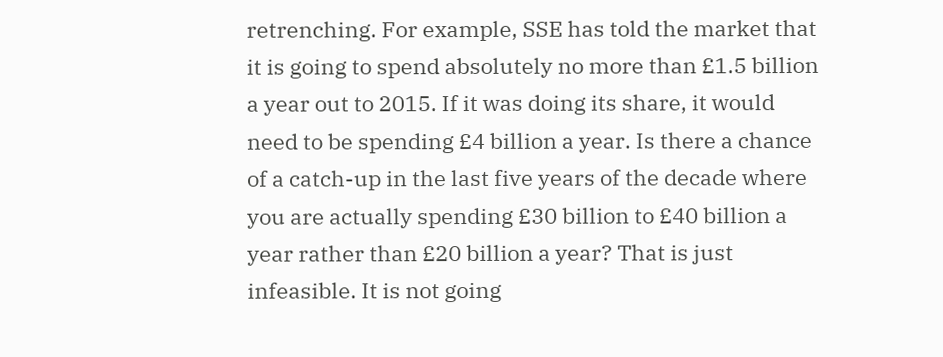retrenching. For example, SSE has told the market that it is going to spend absolutely no more than £1.5 billion a year out to 2015. If it was doing its share, it would need to be spending £4 billion a year. Is there a chance of a catch-up in the last five years of the decade where you are actually spending £30 billion to £40 billion a year rather than £20 billion a year? That is just infeasible. It is not going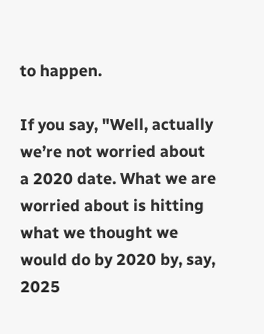to happen.

If you say, "Well, actually we’re not worried about a 2020 date. What we are worried about is hitting what we thought we would do by 2020 by, say, 2025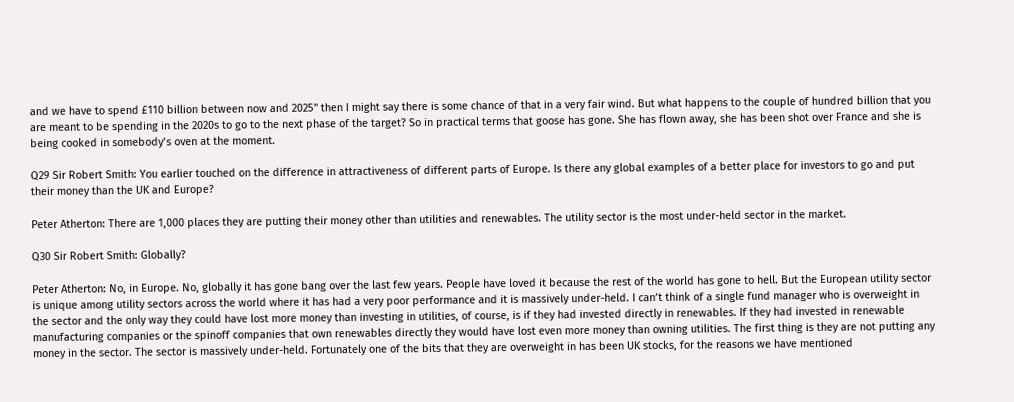and we have to spend £110 billion between now and 2025" then I might say there is some chance of that in a very fair wind. But what happens to the couple of hundred billion that you are meant to be spending in the 2020s to go to the next phase of the target? So in practical terms that goose has gone. She has flown away, she has been shot over France and she is being cooked in somebody’s oven at the moment.

Q29 Sir Robert Smith: You earlier touched on the difference in attractiveness of different parts of Europe. Is there any global examples of a better place for investors to go and put their money than the UK and Europe?

Peter Atherton: There are 1,000 places they are putting their money other than utilities and renewables. The utility sector is the most under-held sector in the market.

Q30 Sir Robert Smith: Globally?

Peter Atherton: No, in Europe. No, globally it has gone bang over the last few years. People have loved it because the rest of the world has gone to hell. But the European utility sector is unique among utility sectors across the world where it has had a very poor performance and it is massively under-held. I can’t think of a single fund manager who is overweight in the sector and the only way they could have lost more money than investing in utilities, of course, is if they had invested directly in renewables. If they had invested in renewable manufacturing companies or the spinoff companies that own renewables directly they would have lost even more money than owning utilities. The first thing is they are not putting any money in the sector. The sector is massively under-held. Fortunately one of the bits that they are overweight in has been UK stocks, for the reasons we have mentioned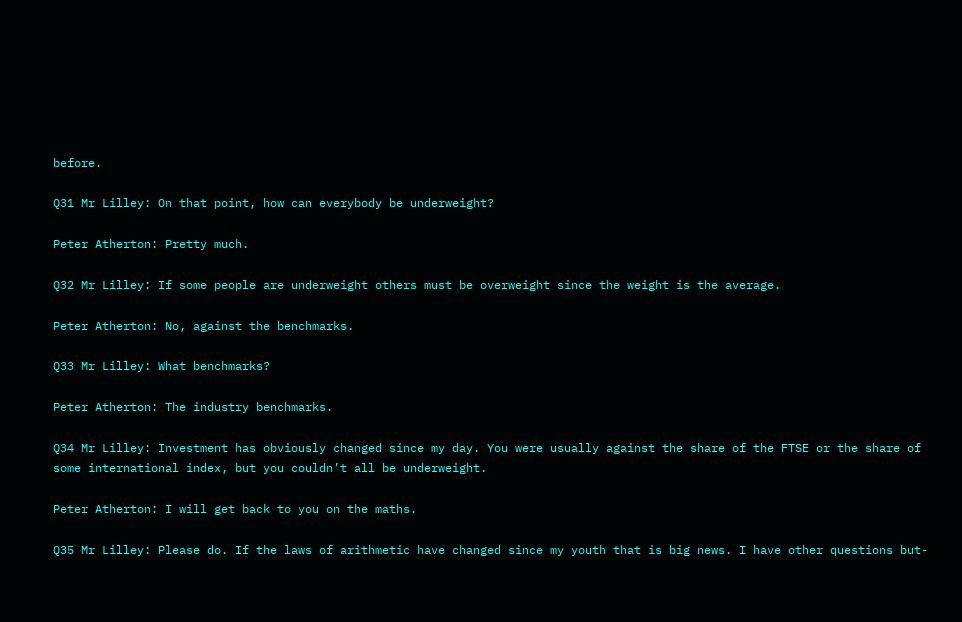before.

Q31 Mr Lilley: On that point, how can everybody be underweight?

Peter Atherton: Pretty much.

Q32 Mr Lilley: If some people are underweight others must be overweight since the weight is the average.

Peter Atherton: No, against the benchmarks.

Q33 Mr Lilley: What benchmarks?

Peter Atherton: The industry benchmarks.

Q34 Mr Lilley: Investment has obviously changed since my day. You were usually against the share of the FTSE or the share of some international index, but you couldn’t all be underweight.

Peter Atherton: I will get back to you on the maths.

Q35 Mr Lilley: Please do. If the laws of arithmetic have changed since my youth that is big news. I have other questions but-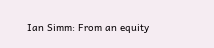Ian Simm: From an equity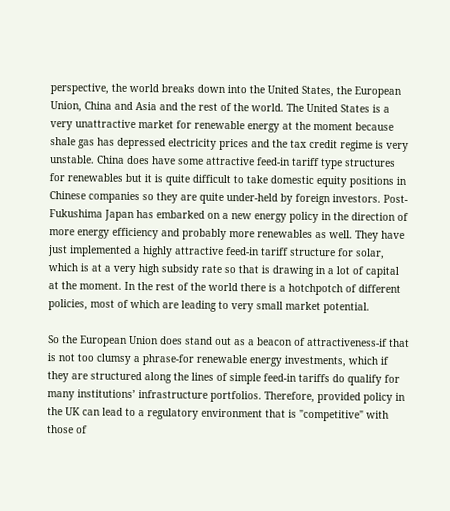perspective, the world breaks down into the United States, the European Union, China and Asia and the rest of the world. The United States is a very unattractive market for renewable energy at the moment because shale gas has depressed electricity prices and the tax credit regime is very unstable. China does have some attractive feed-in tariff type structures for renewables but it is quite difficult to take domestic equity positions in Chinese companies so they are quite under-held by foreign investors. Post-Fukushima Japan has embarked on a new energy policy in the direction of more energy efficiency and probably more renewables as well. They have just implemented a highly attractive feed-in tariff structure for solar, which is at a very high subsidy rate so that is drawing in a lot of capital at the moment. In the rest of the world there is a hotchpotch of different policies, most of which are leading to very small market potential.

So the European Union does stand out as a beacon of attractiveness-if that is not too clumsy a phrase-for renewable energy investments, which if they are structured along the lines of simple feed-in tariffs do qualify for many institutions’ infrastructure portfolios. Therefore, provided policy in the UK can lead to a regulatory environment that is "competitive" with those of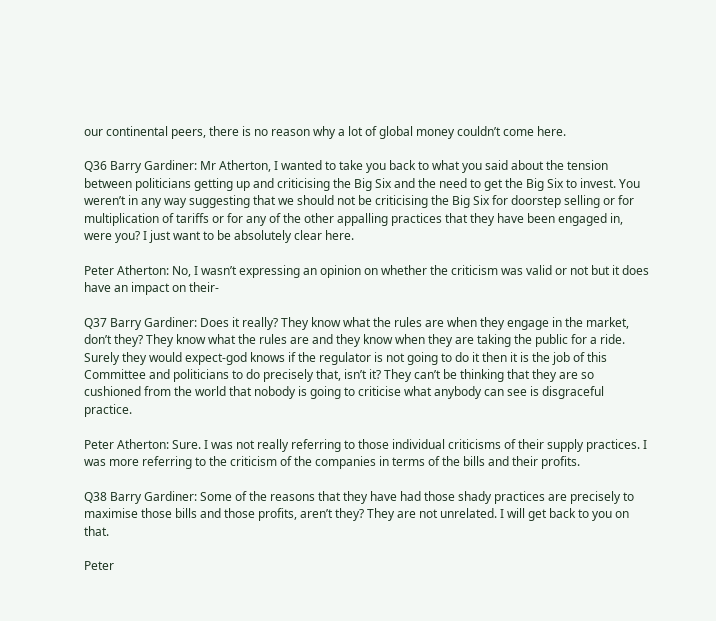our continental peers, there is no reason why a lot of global money couldn’t come here.

Q36 Barry Gardiner: Mr Atherton, I wanted to take you back to what you said about the tension between politicians getting up and criticising the Big Six and the need to get the Big Six to invest. You weren’t in any way suggesting that we should not be criticising the Big Six for doorstep selling or for multiplication of tariffs or for any of the other appalling practices that they have been engaged in, were you? I just want to be absolutely clear here.

Peter Atherton: No, I wasn’t expressing an opinion on whether the criticism was valid or not but it does have an impact on their-

Q37 Barry Gardiner: Does it really? They know what the rules are when they engage in the market, don’t they? They know what the rules are and they know when they are taking the public for a ride. Surely they would expect-god knows if the regulator is not going to do it then it is the job of this Committee and politicians to do precisely that, isn’t it? They can’t be thinking that they are so cushioned from the world that nobody is going to criticise what anybody can see is disgraceful practice.

Peter Atherton: Sure. I was not really referring to those individual criticisms of their supply practices. I was more referring to the criticism of the companies in terms of the bills and their profits.

Q38 Barry Gardiner: Some of the reasons that they have had those shady practices are precisely to maximise those bills and those profits, aren’t they? They are not unrelated. I will get back to you on that.

Peter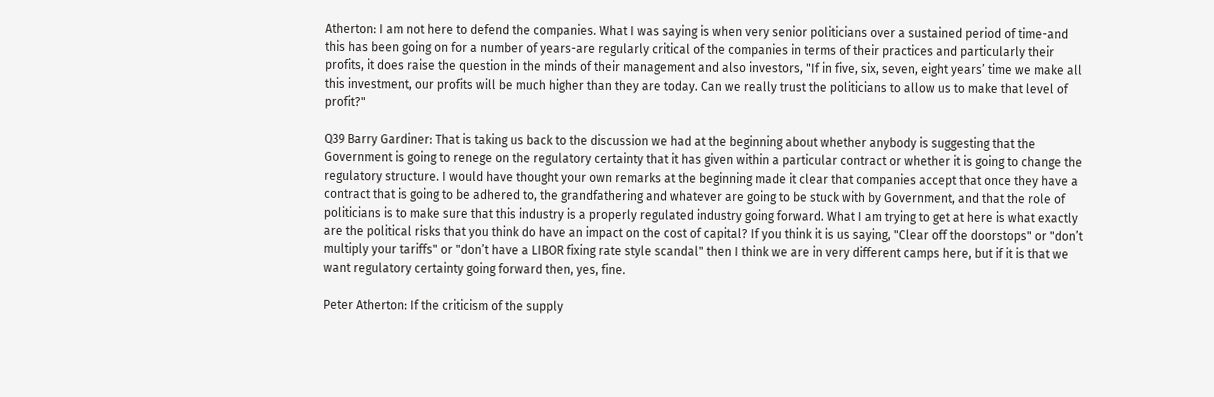Atherton: I am not here to defend the companies. What I was saying is when very senior politicians over a sustained period of time-and this has been going on for a number of years-are regularly critical of the companies in terms of their practices and particularly their profits, it does raise the question in the minds of their management and also investors, "If in five, six, seven, eight years’ time we make all this investment, our profits will be much higher than they are today. Can we really trust the politicians to allow us to make that level of profit?"

Q39 Barry Gardiner: That is taking us back to the discussion we had at the beginning about whether anybody is suggesting that the Government is going to renege on the regulatory certainty that it has given within a particular contract or whether it is going to change the regulatory structure. I would have thought your own remarks at the beginning made it clear that companies accept that once they have a contract that is going to be adhered to, the grandfathering and whatever are going to be stuck with by Government, and that the role of politicians is to make sure that this industry is a properly regulated industry going forward. What I am trying to get at here is what exactly are the political risks that you think do have an impact on the cost of capital? If you think it is us saying, "Clear off the doorstops" or "don’t multiply your tariffs" or "don’t have a LIBOR fixing rate style scandal" then I think we are in very different camps here, but if it is that we want regulatory certainty going forward then, yes, fine.

Peter Atherton: If the criticism of the supply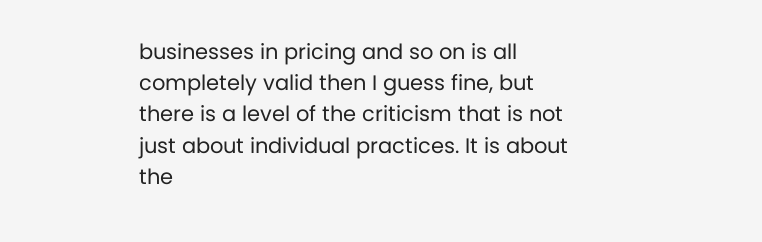businesses in pricing and so on is all completely valid then I guess fine, but there is a level of the criticism that is not just about individual practices. It is about the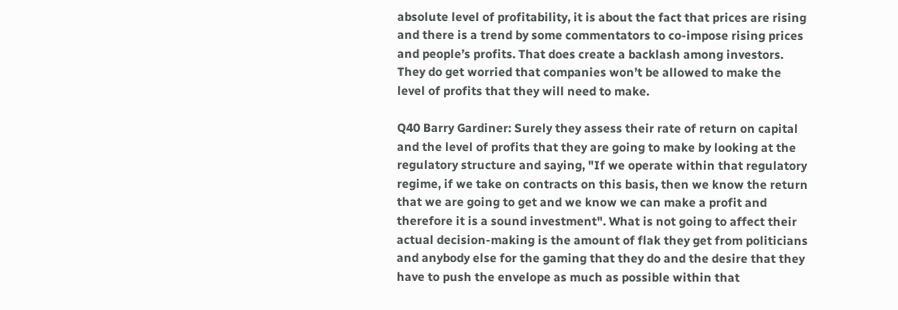absolute level of profitability, it is about the fact that prices are rising and there is a trend by some commentators to co-impose rising prices and people’s profits. That does create a backlash among investors. They do get worried that companies won’t be allowed to make the level of profits that they will need to make.

Q40 Barry Gardiner: Surely they assess their rate of return on capital and the level of profits that they are going to make by looking at the regulatory structure and saying, "If we operate within that regulatory regime, if we take on contracts on this basis, then we know the return that we are going to get and we know we can make a profit and therefore it is a sound investment". What is not going to affect their actual decision-making is the amount of flak they get from politicians and anybody else for the gaming that they do and the desire that they have to push the envelope as much as possible within that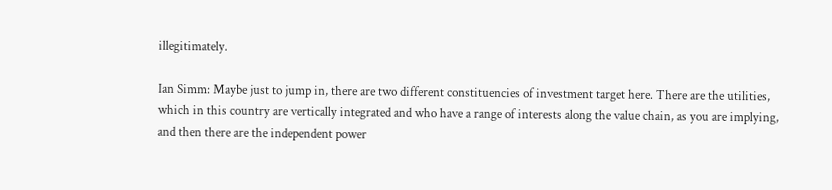illegitimately.

Ian Simm: Maybe just to jump in, there are two different constituencies of investment target here. There are the utilities, which in this country are vertically integrated and who have a range of interests along the value chain, as you are implying, and then there are the independent power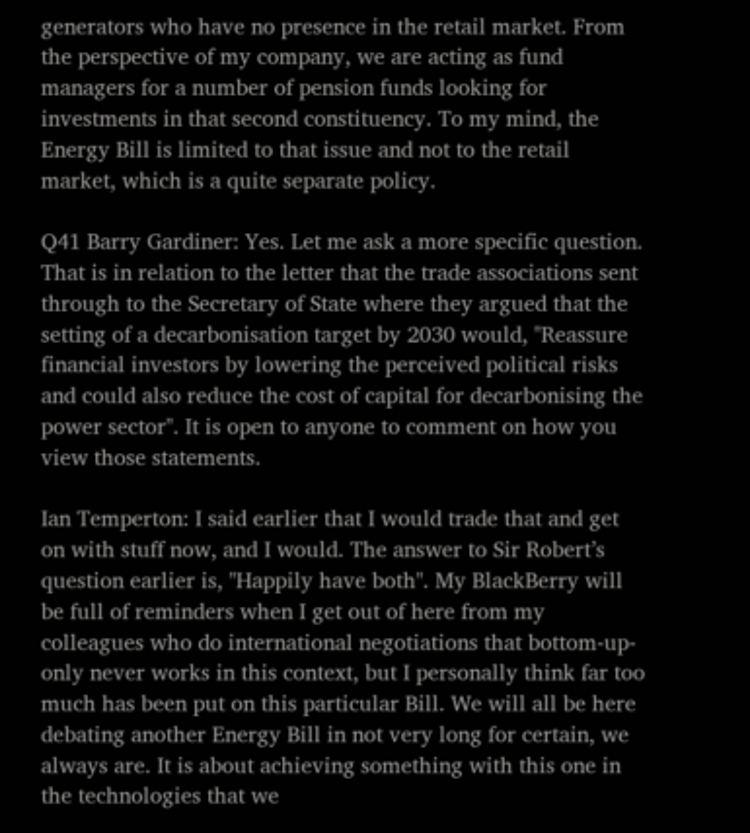generators who have no presence in the retail market. From the perspective of my company, we are acting as fund managers for a number of pension funds looking for investments in that second constituency. To my mind, the Energy Bill is limited to that issue and not to the retail market, which is a quite separate policy.

Q41 Barry Gardiner: Yes. Let me ask a more specific question. That is in relation to the letter that the trade associations sent through to the Secretary of State where they argued that the setting of a decarbonisation target by 2030 would, "Reassure financial investors by lowering the perceived political risks and could also reduce the cost of capital for decarbonising the power sector". It is open to anyone to comment on how you view those statements.

Ian Temperton: I said earlier that I would trade that and get on with stuff now, and I would. The answer to Sir Robert’s question earlier is, "Happily have both". My BlackBerry will be full of reminders when I get out of here from my colleagues who do international negotiations that bottom-up-only never works in this context, but I personally think far too much has been put on this particular Bill. We will all be here debating another Energy Bill in not very long for certain, we always are. It is about achieving something with this one in the technologies that we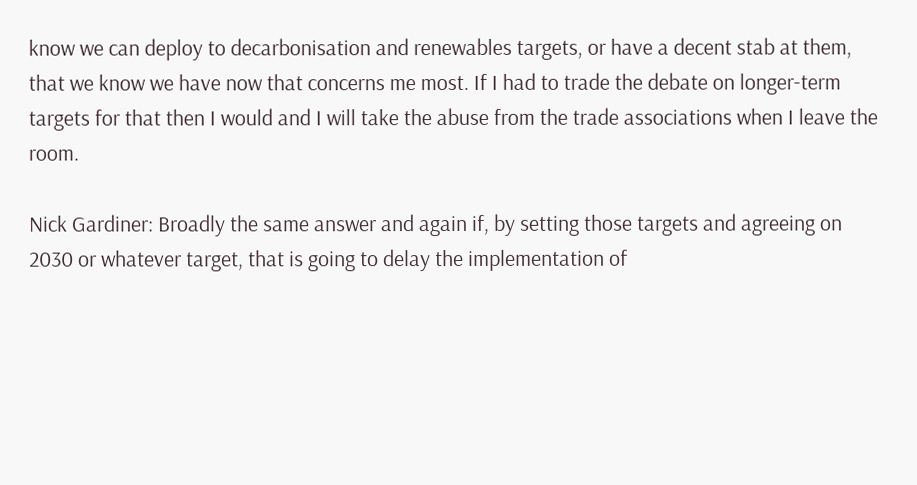know we can deploy to decarbonisation and renewables targets, or have a decent stab at them, that we know we have now that concerns me most. If I had to trade the debate on longer-term targets for that then I would and I will take the abuse from the trade associations when I leave the room.

Nick Gardiner: Broadly the same answer and again if, by setting those targets and agreeing on 2030 or whatever target, that is going to delay the implementation of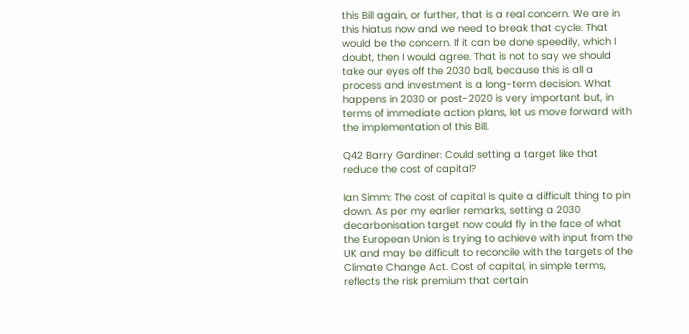this Bill again, or further, that is a real concern. We are in this hiatus now and we need to break that cycle. That would be the concern. If it can be done speedily, which I doubt, then I would agree. That is not to say we should take our eyes off the 2030 ball, because this is all a process and investment is a long-term decision. What happens in 2030 or post-2020 is very important but, in terms of immediate action plans, let us move forward with the implementation of this Bill.

Q42 Barry Gardiner: Could setting a target like that reduce the cost of capital?

Ian Simm: The cost of capital is quite a difficult thing to pin down. As per my earlier remarks, setting a 2030 decarbonisation target now could fly in the face of what the European Union is trying to achieve with input from the UK and may be difficult to reconcile with the targets of the Climate Change Act. Cost of capital, in simple terms, reflects the risk premium that certain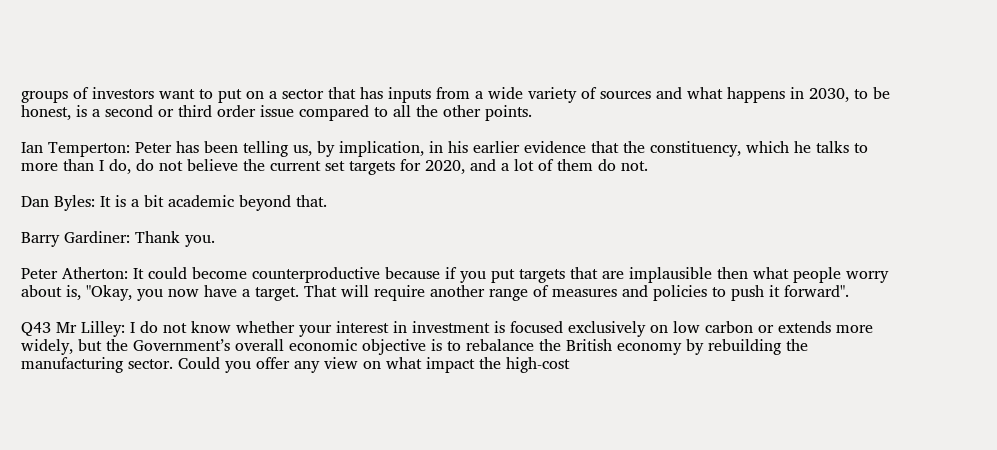groups of investors want to put on a sector that has inputs from a wide variety of sources and what happens in 2030, to be honest, is a second or third order issue compared to all the other points.

Ian Temperton: Peter has been telling us, by implication, in his earlier evidence that the constituency, which he talks to more than I do, do not believe the current set targets for 2020, and a lot of them do not.

Dan Byles: It is a bit academic beyond that.

Barry Gardiner: Thank you.

Peter Atherton: It could become counterproductive because if you put targets that are implausible then what people worry about is, "Okay, you now have a target. That will require another range of measures and policies to push it forward".

Q43 Mr Lilley: I do not know whether your interest in investment is focused exclusively on low carbon or extends more widely, but the Government’s overall economic objective is to rebalance the British economy by rebuilding the manufacturing sector. Could you offer any view on what impact the high-cost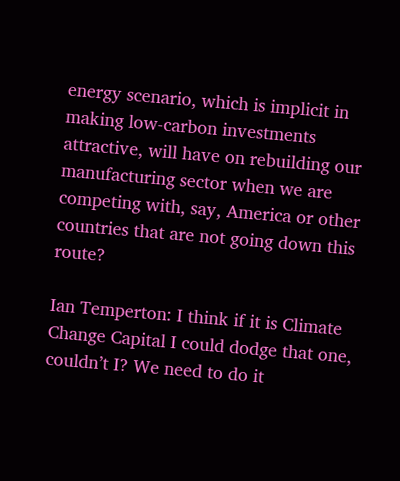energy scenario, which is implicit in making low-carbon investments attractive, will have on rebuilding our manufacturing sector when we are competing with, say, America or other countries that are not going down this route?

Ian Temperton: I think if it is Climate Change Capital I could dodge that one, couldn’t I? We need to do it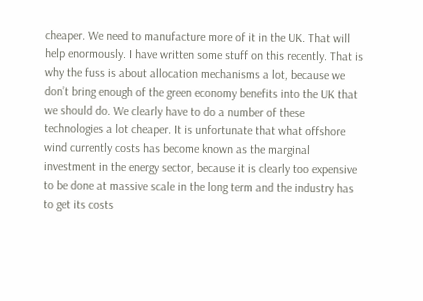cheaper. We need to manufacture more of it in the UK. That will help enormously. I have written some stuff on this recently. That is why the fuss is about allocation mechanisms a lot, because we don’t bring enough of the green economy benefits into the UK that we should do. We clearly have to do a number of these technologies a lot cheaper. It is unfortunate that what offshore wind currently costs has become known as the marginal investment in the energy sector, because it is clearly too expensive to be done at massive scale in the long term and the industry has to get its costs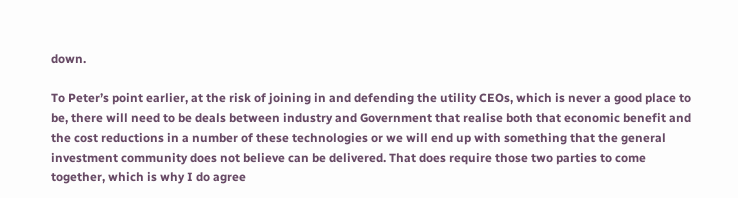down.

To Peter’s point earlier, at the risk of joining in and defending the utility CEOs, which is never a good place to be, there will need to be deals between industry and Government that realise both that economic benefit and the cost reductions in a number of these technologies or we will end up with something that the general investment community does not believe can be delivered. That does require those two parties to come together, which is why I do agree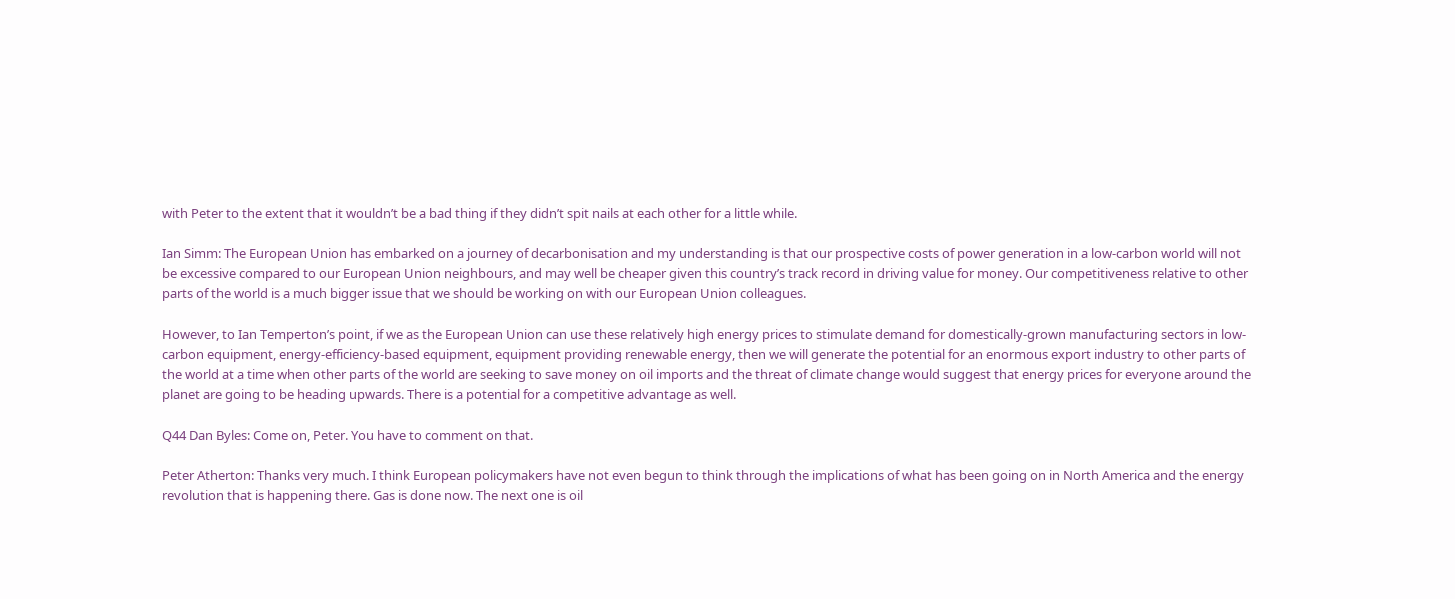with Peter to the extent that it wouldn’t be a bad thing if they didn’t spit nails at each other for a little while.

Ian Simm: The European Union has embarked on a journey of decarbonisation and my understanding is that our prospective costs of power generation in a low-carbon world will not be excessive compared to our European Union neighbours, and may well be cheaper given this country’s track record in driving value for money. Our competitiveness relative to other parts of the world is a much bigger issue that we should be working on with our European Union colleagues.

However, to Ian Temperton’s point, if we as the European Union can use these relatively high energy prices to stimulate demand for domestically-grown manufacturing sectors in low-carbon equipment, energy-efficiency-based equipment, equipment providing renewable energy, then we will generate the potential for an enormous export industry to other parts of the world at a time when other parts of the world are seeking to save money on oil imports and the threat of climate change would suggest that energy prices for everyone around the planet are going to be heading upwards. There is a potential for a competitive advantage as well.

Q44 Dan Byles: Come on, Peter. You have to comment on that.

Peter Atherton: Thanks very much. I think European policymakers have not even begun to think through the implications of what has been going on in North America and the energy revolution that is happening there. Gas is done now. The next one is oil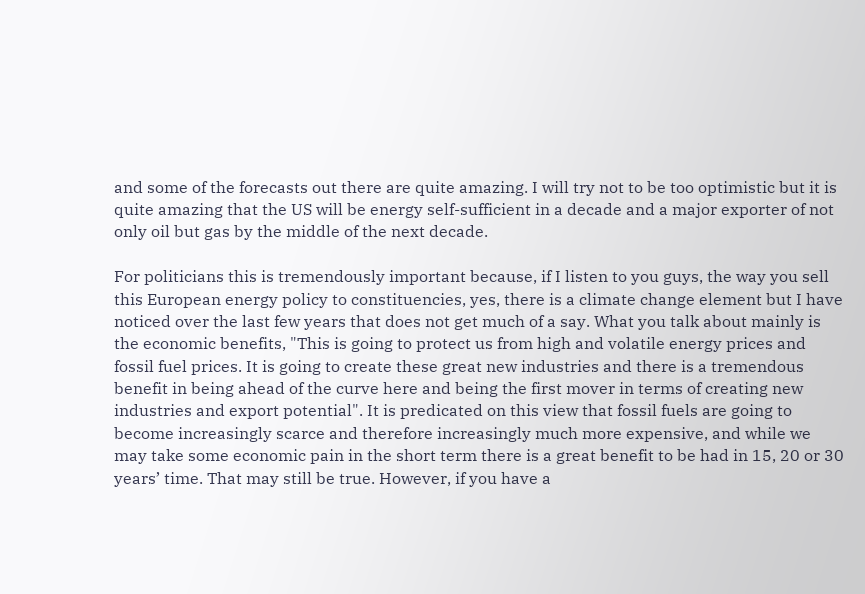and some of the forecasts out there are quite amazing. I will try not to be too optimistic but it is quite amazing that the US will be energy self-sufficient in a decade and a major exporter of not only oil but gas by the middle of the next decade.

For politicians this is tremendously important because, if I listen to you guys, the way you sell this European energy policy to constituencies, yes, there is a climate change element but I have noticed over the last few years that does not get much of a say. What you talk about mainly is the economic benefits, "This is going to protect us from high and volatile energy prices and fossil fuel prices. It is going to create these great new industries and there is a tremendous benefit in being ahead of the curve here and being the first mover in terms of creating new industries and export potential". It is predicated on this view that fossil fuels are going to become increasingly scarce and therefore increasingly much more expensive, and while we may take some economic pain in the short term there is a great benefit to be had in 15, 20 or 30 years’ time. That may still be true. However, if you have a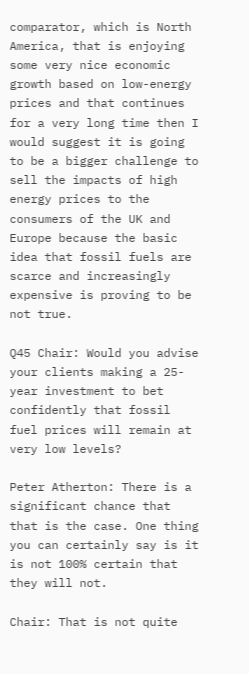comparator, which is North America, that is enjoying some very nice economic growth based on low-energy prices and that continues for a very long time then I would suggest it is going to be a bigger challenge to sell the impacts of high energy prices to the consumers of the UK and Europe because the basic idea that fossil fuels are scarce and increasingly expensive is proving to be not true.

Q45 Chair: Would you advise your clients making a 25-year investment to bet confidently that fossil fuel prices will remain at very low levels?

Peter Atherton: There is a significant chance that that is the case. One thing you can certainly say is it is not 100% certain that they will not.

Chair: That is not quite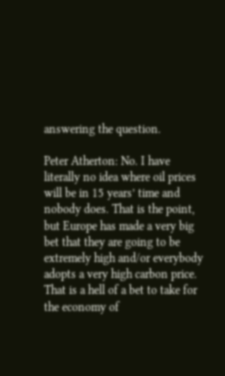answering the question.

Peter Atherton: No. I have literally no idea where oil prices will be in 15 years’ time and nobody does. That is the point, but Europe has made a very big bet that they are going to be extremely high and/or everybody adopts a very high carbon price. That is a hell of a bet to take for the economy of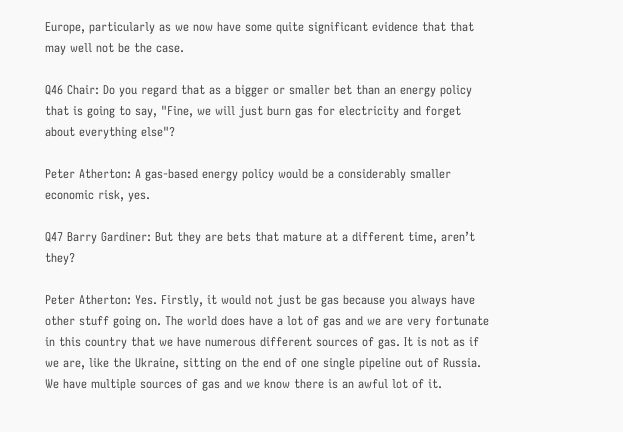Europe, particularly as we now have some quite significant evidence that that may well not be the case.

Q46 Chair: Do you regard that as a bigger or smaller bet than an energy policy that is going to say, "Fine, we will just burn gas for electricity and forget about everything else"?

Peter Atherton: A gas-based energy policy would be a considerably smaller economic risk, yes.

Q47 Barry Gardiner: But they are bets that mature at a different time, aren’t they?

Peter Atherton: Yes. Firstly, it would not just be gas because you always have other stuff going on. The world does have a lot of gas and we are very fortunate in this country that we have numerous different sources of gas. It is not as if we are, like the Ukraine, sitting on the end of one single pipeline out of Russia. We have multiple sources of gas and we know there is an awful lot of it.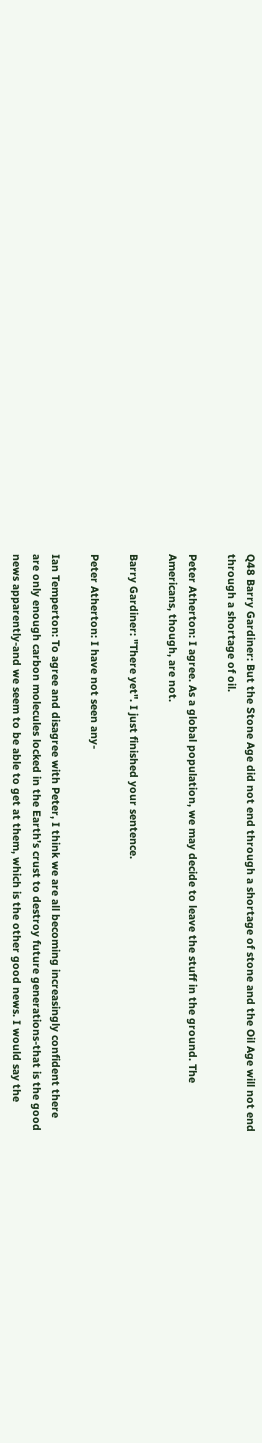Q48 Barry Gardiner: But the Stone Age did not end through a shortage of stone and the Oil Age will not end through a shortage of oil.

Peter Atherton: I agree. As a global population, we may decide to leave the stuff in the ground. The Americans, though, are not.

Barry Gardiner: "There yet". I just finished your sentence.

Peter Atherton: I have not seen any-

Ian Temperton: To agree and disagree with Peter, I think we are all becoming increasingly confident there are only enough carbon molecules locked in the Earth’s crust to destroy future generations-that is the good news apparently-and we seem to be able to get at them, which is the other good news. I would say the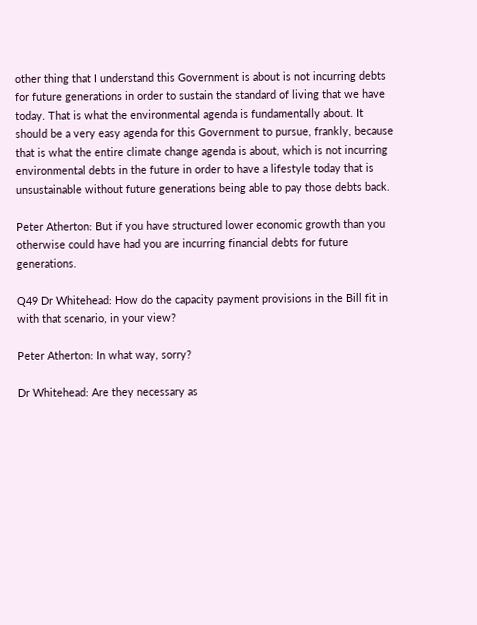other thing that I understand this Government is about is not incurring debts for future generations in order to sustain the standard of living that we have today. That is what the environmental agenda is fundamentally about. It should be a very easy agenda for this Government to pursue, frankly, because that is what the entire climate change agenda is about, which is not incurring environmental debts in the future in order to have a lifestyle today that is unsustainable without future generations being able to pay those debts back.

Peter Atherton: But if you have structured lower economic growth than you otherwise could have had you are incurring financial debts for future generations.

Q49 Dr Whitehead: How do the capacity payment provisions in the Bill fit in with that scenario, in your view?

Peter Atherton: In what way, sorry?

Dr Whitehead: Are they necessary as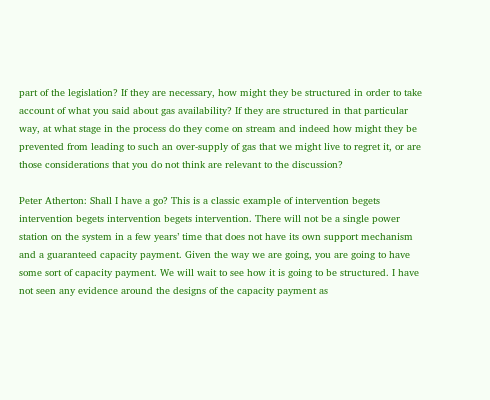part of the legislation? If they are necessary, how might they be structured in order to take account of what you said about gas availability? If they are structured in that particular way, at what stage in the process do they come on stream and indeed how might they be prevented from leading to such an over-supply of gas that we might live to regret it, or are those considerations that you do not think are relevant to the discussion?

Peter Atherton: Shall I have a go? This is a classic example of intervention begets intervention begets intervention begets intervention. There will not be a single power station on the system in a few years’ time that does not have its own support mechanism and a guaranteed capacity payment. Given the way we are going, you are going to have some sort of capacity payment. We will wait to see how it is going to be structured. I have not seen any evidence around the designs of the capacity payment as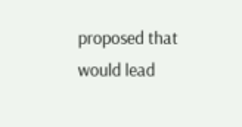proposed that would lead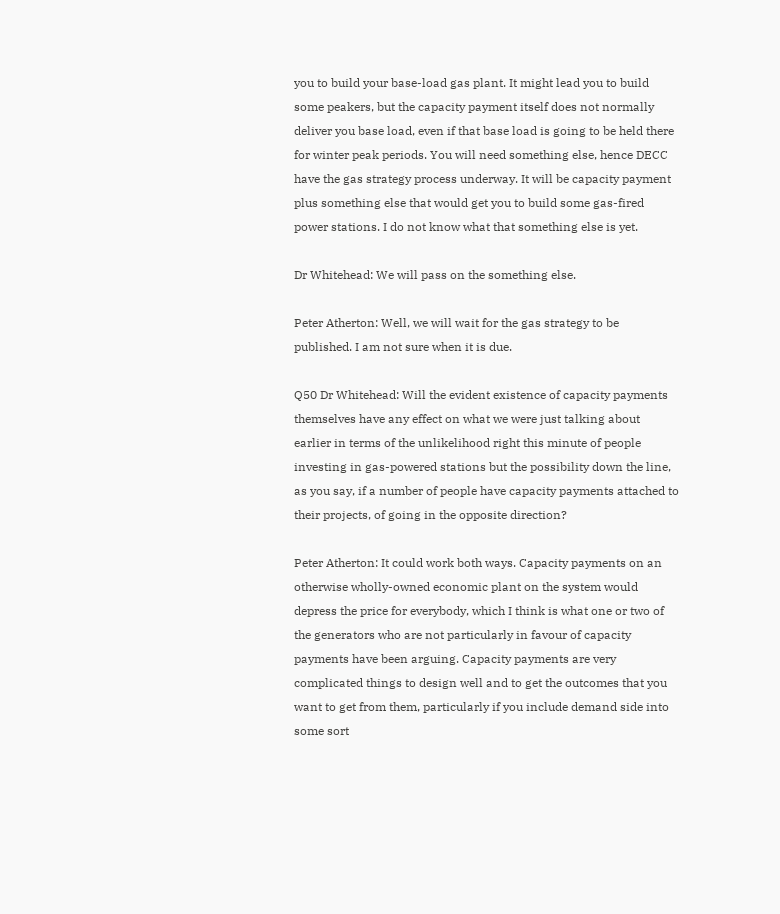you to build your base-load gas plant. It might lead you to build some peakers, but the capacity payment itself does not normally deliver you base load, even if that base load is going to be held there for winter peak periods. You will need something else, hence DECC have the gas strategy process underway. It will be capacity payment plus something else that would get you to build some gas-fired power stations. I do not know what that something else is yet.

Dr Whitehead: We will pass on the something else.

Peter Atherton: Well, we will wait for the gas strategy to be published. I am not sure when it is due.

Q50 Dr Whitehead: Will the evident existence of capacity payments themselves have any effect on what we were just talking about earlier in terms of the unlikelihood right this minute of people investing in gas-powered stations but the possibility down the line, as you say, if a number of people have capacity payments attached to their projects, of going in the opposite direction?

Peter Atherton: It could work both ways. Capacity payments on an otherwise wholly-owned economic plant on the system would depress the price for everybody, which I think is what one or two of the generators who are not particularly in favour of capacity payments have been arguing. Capacity payments are very complicated things to design well and to get the outcomes that you want to get from them, particularly if you include demand side into some sort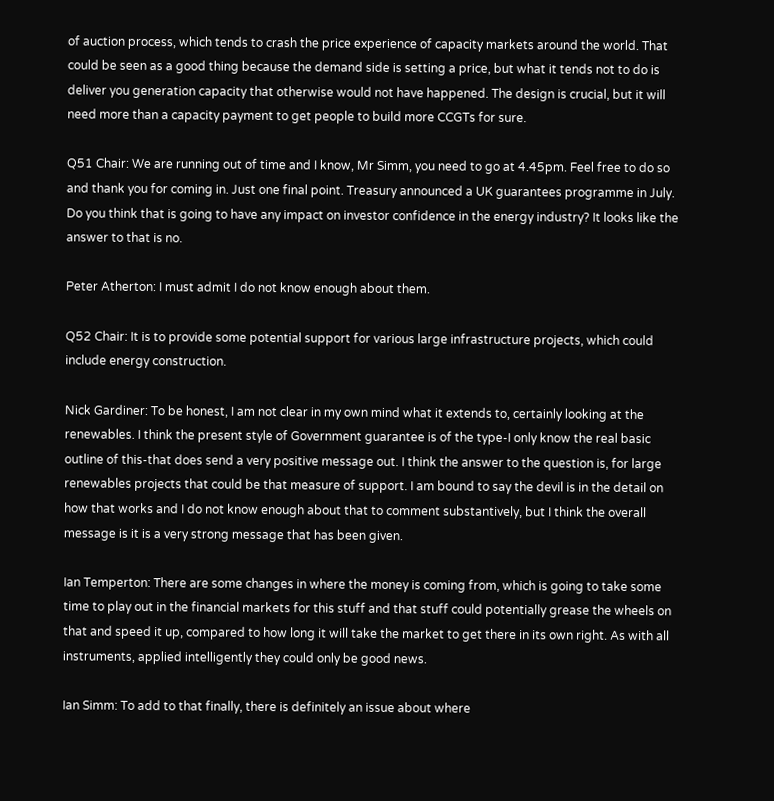of auction process, which tends to crash the price experience of capacity markets around the world. That could be seen as a good thing because the demand side is setting a price, but what it tends not to do is deliver you generation capacity that otherwise would not have happened. The design is crucial, but it will need more than a capacity payment to get people to build more CCGTs for sure.

Q51 Chair: We are running out of time and I know, Mr Simm, you need to go at 4.45pm. Feel free to do so and thank you for coming in. Just one final point. Treasury announced a UK guarantees programme in July. Do you think that is going to have any impact on investor confidence in the energy industry? It looks like the answer to that is no.

Peter Atherton: I must admit I do not know enough about them.

Q52 Chair: It is to provide some potential support for various large infrastructure projects, which could include energy construction.

Nick Gardiner: To be honest, I am not clear in my own mind what it extends to, certainly looking at the renewables. I think the present style of Government guarantee is of the type-I only know the real basic outline of this-that does send a very positive message out. I think the answer to the question is, for large renewables projects that could be that measure of support. I am bound to say the devil is in the detail on how that works and I do not know enough about that to comment substantively, but I think the overall message is it is a very strong message that has been given.

Ian Temperton: There are some changes in where the money is coming from, which is going to take some time to play out in the financial markets for this stuff and that stuff could potentially grease the wheels on that and speed it up, compared to how long it will take the market to get there in its own right. As with all instruments, applied intelligently they could only be good news.

Ian Simm: To add to that finally, there is definitely an issue about where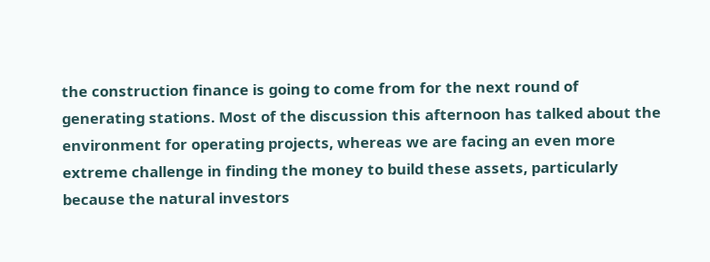the construction finance is going to come from for the next round of generating stations. Most of the discussion this afternoon has talked about the environment for operating projects, whereas we are facing an even more extreme challenge in finding the money to build these assets, particularly because the natural investors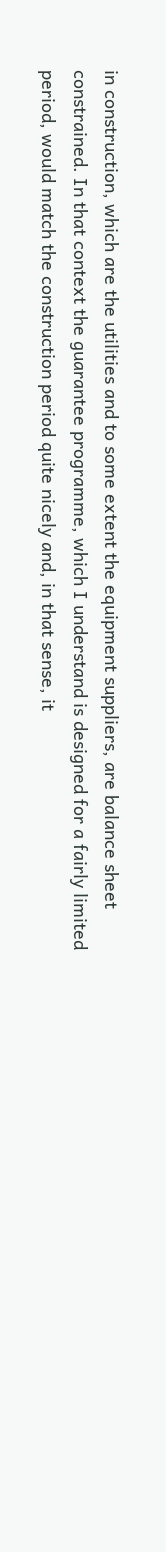in construction, which are the utilities and to some extent the equipment suppliers, are balance sheet constrained. In that context the guarantee programme, which I understand is designed for a fairly limited period, would match the construction period quite nicely and, in that sense, it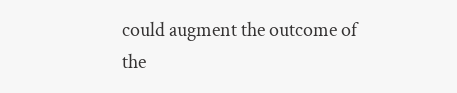could augment the outcome of the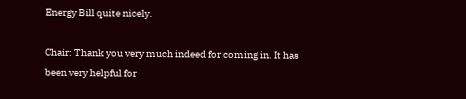Energy Bill quite nicely.

Chair: Thank you very much indeed for coming in. It has been very helpful for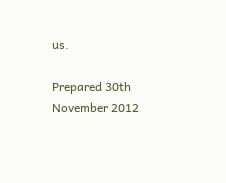us.

Prepared 30th November 2012